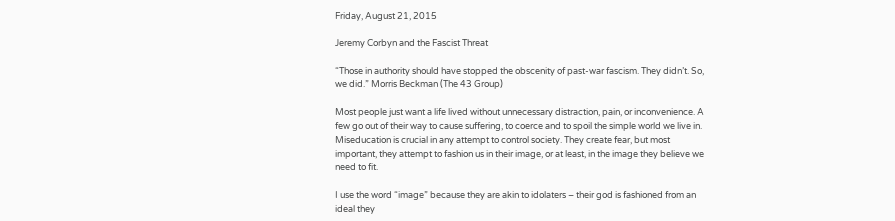Friday, August 21, 2015

Jeremy Corbyn and the Fascist Threat

“Those in authority should have stopped the obscenity of past-war fascism. They didn’t. So, we did.” Morris Beckman (The 43 Group)

Most people just want a life lived without unnecessary distraction, pain, or inconvenience. A few go out of their way to cause suffering, to coerce and to spoil the simple world we live in.  Miseducation is crucial in any attempt to control society. They create fear, but most important, they attempt to fashion us in their image, or at least, in the image they believe we need to fit.

I use the word “image” because they are akin to idolaters – their god is fashioned from an ideal they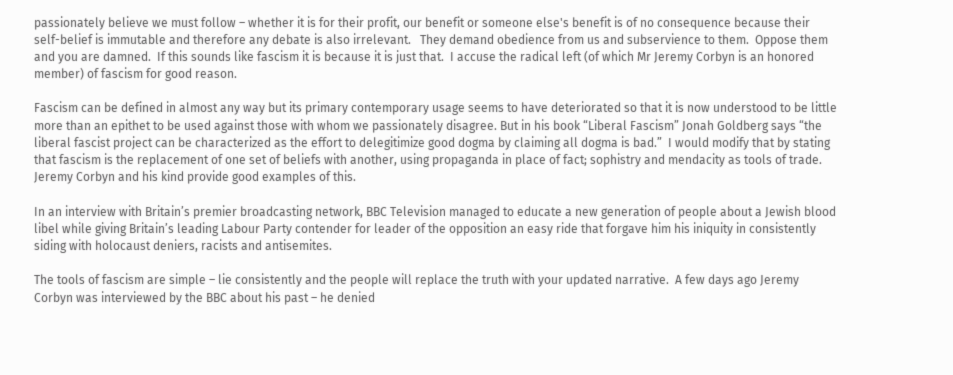passionately believe we must follow – whether it is for their profit, our benefit or someone else's benefit is of no consequence because their self-belief is immutable and therefore any debate is also irrelevant.   They demand obedience from us and subservience to them.  Oppose them and you are damned.  If this sounds like fascism it is because it is just that.  I accuse the radical left (of which Mr Jeremy Corbyn is an honored member) of fascism for good reason.

Fascism can be defined in almost any way but its primary contemporary usage seems to have deteriorated so that it is now understood to be little more than an epithet to be used against those with whom we passionately disagree. But in his book “Liberal Fascism” Jonah Goldberg says “the liberal fascist project can be characterized as the effort to delegitimize good dogma by claiming all dogma is bad.”  I would modify that by stating that fascism is the replacement of one set of beliefs with another, using propaganda in place of fact; sophistry and mendacity as tools of trade.  Jeremy Corbyn and his kind provide good examples of this.

In an interview with Britain’s premier broadcasting network, BBC Television managed to educate a new generation of people about a Jewish blood libel while giving Britain’s leading Labour Party contender for leader of the opposition an easy ride that forgave him his iniquity in consistently siding with holocaust deniers, racists and antisemites.

The tools of fascism are simple – lie consistently and the people will replace the truth with your updated narrative.  A few days ago Jeremy Corbyn was interviewed by the BBC about his past – he denied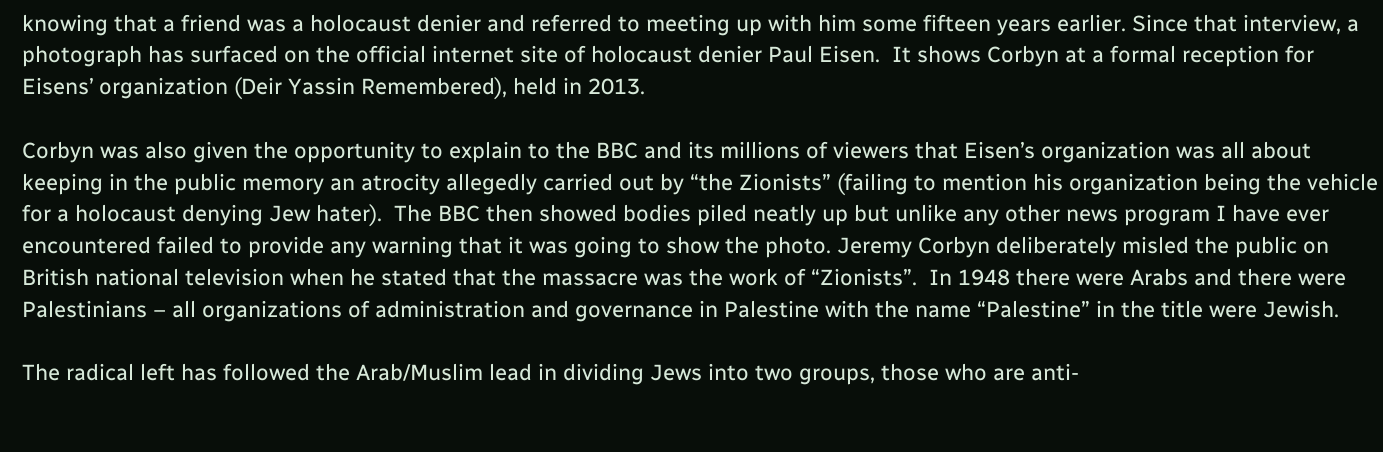knowing that a friend was a holocaust denier and referred to meeting up with him some fifteen years earlier. Since that interview, a photograph has surfaced on the official internet site of holocaust denier Paul Eisen.  It shows Corbyn at a formal reception for Eisens’ organization (Deir Yassin Remembered), held in 2013.

Corbyn was also given the opportunity to explain to the BBC and its millions of viewers that Eisen’s organization was all about keeping in the public memory an atrocity allegedly carried out by “the Zionists” (failing to mention his organization being the vehicle for a holocaust denying Jew hater).  The BBC then showed bodies piled neatly up but unlike any other news program I have ever encountered failed to provide any warning that it was going to show the photo. Jeremy Corbyn deliberately misled the public on British national television when he stated that the massacre was the work of “Zionists”.  In 1948 there were Arabs and there were Palestinians – all organizations of administration and governance in Palestine with the name “Palestine” in the title were Jewish.

The radical left has followed the Arab/Muslim lead in dividing Jews into two groups, those who are anti-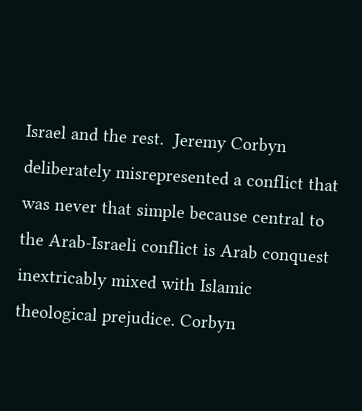Israel and the rest.  Jeremy Corbyn deliberately misrepresented a conflict that was never that simple because central to the Arab-Israeli conflict is Arab conquest inextricably mixed with Islamic theological prejudice. Corbyn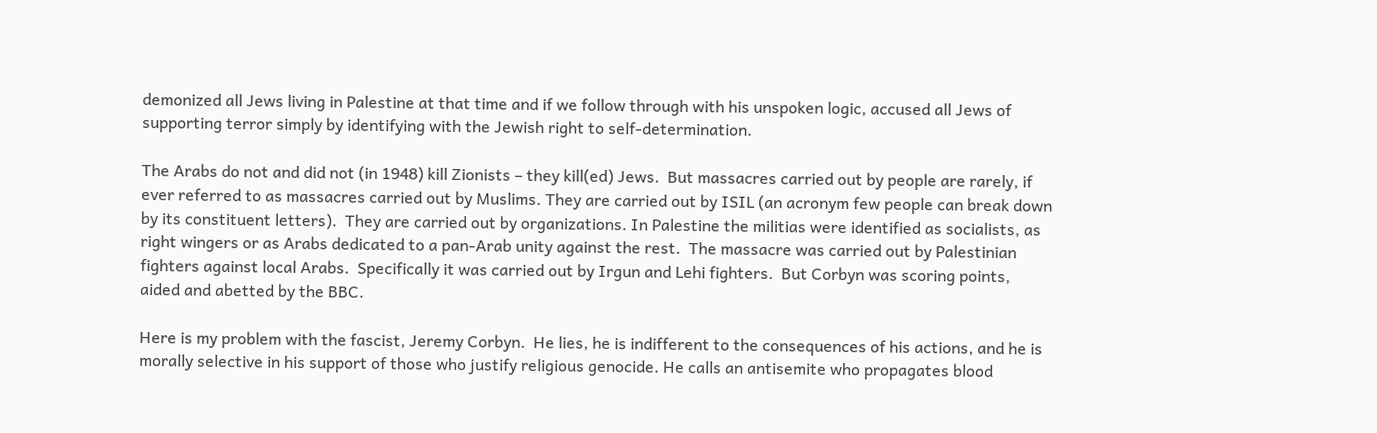demonized all Jews living in Palestine at that time and if we follow through with his unspoken logic, accused all Jews of supporting terror simply by identifying with the Jewish right to self-determination.

The Arabs do not and did not (in 1948) kill Zionists – they kill(ed) Jews.  But massacres carried out by people are rarely, if ever referred to as massacres carried out by Muslims. They are carried out by ISIL (an acronym few people can break down by its constituent letters).  They are carried out by organizations. In Palestine the militias were identified as socialists, as right wingers or as Arabs dedicated to a pan-Arab unity against the rest.  The massacre was carried out by Palestinian fighters against local Arabs.  Specifically it was carried out by Irgun and Lehi fighters.  But Corbyn was scoring points, aided and abetted by the BBC.

Here is my problem with the fascist, Jeremy Corbyn.  He lies, he is indifferent to the consequences of his actions, and he is morally selective in his support of those who justify religious genocide. He calls an antisemite who propagates blood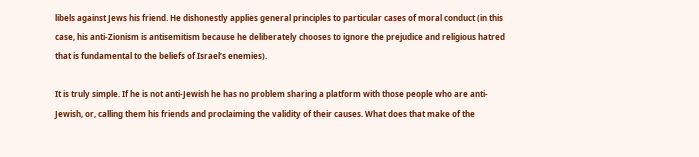libels against Jews his friend. He dishonestly applies general principles to particular cases of moral conduct (in this case, his anti-Zionism is antisemitism because he deliberately chooses to ignore the prejudice and religious hatred that is fundamental to the beliefs of Israel’s enemies).

It is truly simple. If he is not anti-Jewish he has no problem sharing a platform with those people who are anti-Jewish, or, calling them his friends and proclaiming the validity of their causes. What does that make of the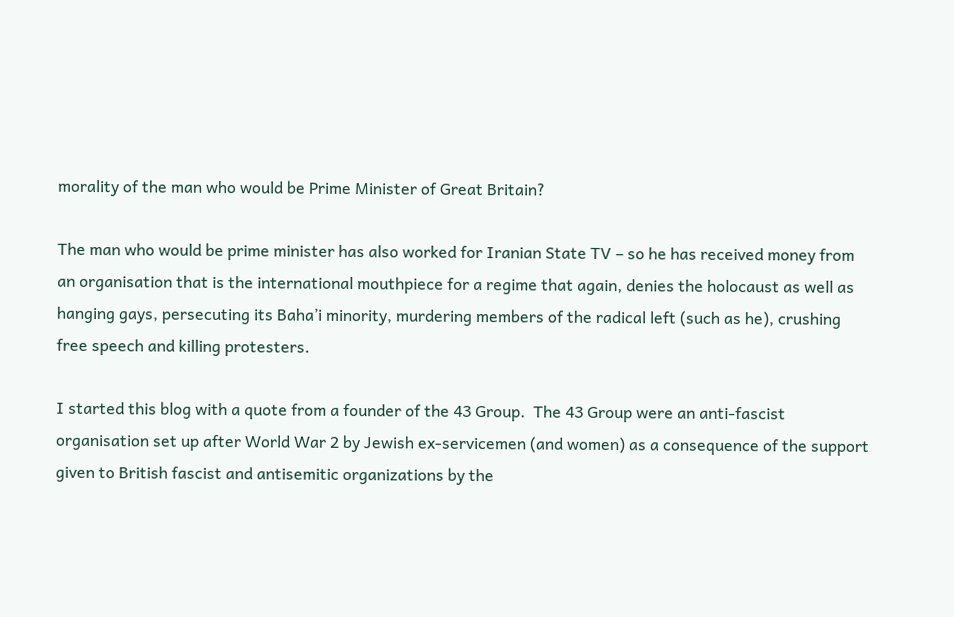morality of the man who would be Prime Minister of Great Britain?

The man who would be prime minister has also worked for Iranian State TV – so he has received money from an organisation that is the international mouthpiece for a regime that again, denies the holocaust as well as hanging gays, persecuting its Baha’i minority, murdering members of the radical left (such as he), crushing free speech and killing protesters.

I started this blog with a quote from a founder of the 43 Group.  The 43 Group were an anti-fascist organisation set up after World War 2 by Jewish ex-servicemen (and women) as a consequence of the support given to British fascist and antisemitic organizations by the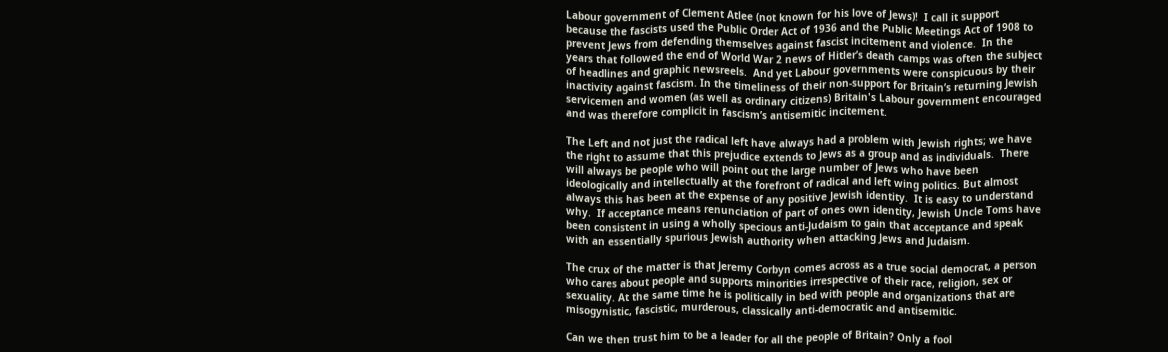Labour government of Clement Atlee (not known for his love of Jews)!  I call it support because the fascists used the Public Order Act of 1936 and the Public Meetings Act of 1908 to prevent Jews from defending themselves against fascist incitement and violence.  In the years that followed the end of World War 2 news of Hitler’s death camps was often the subject of headlines and graphic newsreels.  And yet Labour governments were conspicuous by their inactivity against fascism. In the timeliness of their non-support for Britain’s returning Jewish servicemen and women (as well as ordinary citizens) Britain's Labour government encouraged and was therefore complicit in fascism’s antisemitic incitement.

The Left and not just the radical left have always had a problem with Jewish rights; we have the right to assume that this prejudice extends to Jews as a group and as individuals.  There will always be people who will point out the large number of Jews who have been ideologically and intellectually at the forefront of radical and left wing politics. But almost always this has been at the expense of any positive Jewish identity.  It is easy to understand why.  If acceptance means renunciation of part of ones own identity, Jewish Uncle Toms have been consistent in using a wholly specious anti-Judaism to gain that acceptance and speak with an essentially spurious Jewish authority when attacking Jews and Judaism.

The crux of the matter is that Jeremy Corbyn comes across as a true social democrat, a person who cares about people and supports minorities irrespective of their race, religion, sex or sexuality. At the same time he is politically in bed with people and organizations that are misogynistic, fascistic, murderous, classically anti-democratic and antisemitic.

Can we then trust him to be a leader for all the people of Britain? Only a fool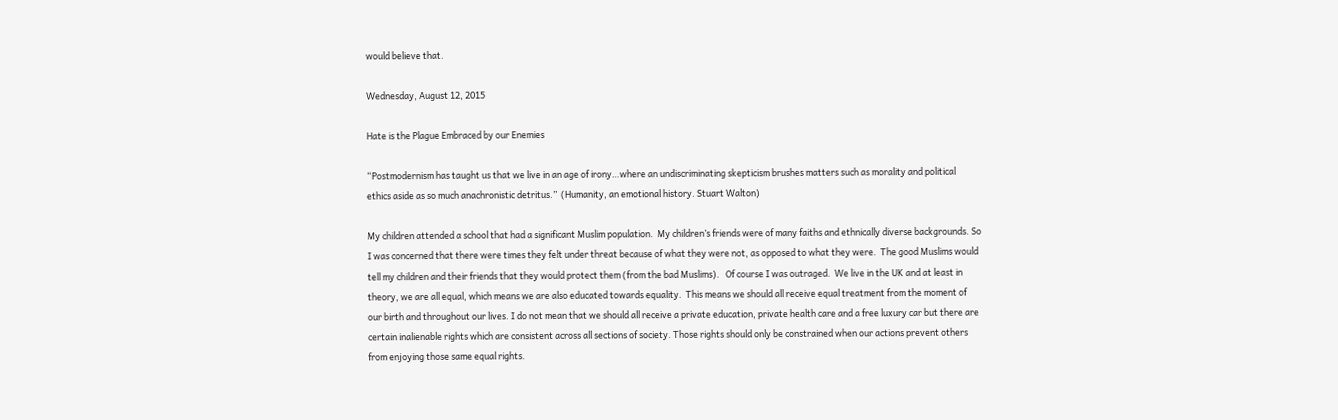would believe that.

Wednesday, August 12, 2015

Hate is the Plague Embraced by our Enemies

“Postmodernism has taught us that we live in an age of irony…where an undiscriminating skepticism brushes matters such as morality and political ethics aside as so much anachronistic detritus.”  (Humanity, an emotional history. Stuart Walton)

My children attended a school that had a significant Muslim population.  My children’s friends were of many faiths and ethnically diverse backgrounds. So I was concerned that there were times they felt under threat because of what they were not, as opposed to what they were.  The good Muslims would tell my children and their friends that they would protect them (from the bad Muslims).   Of course I was outraged.  We live in the UK and at least in theory, we are all equal, which means we are also educated towards equality.  This means we should all receive equal treatment from the moment of our birth and throughout our lives. I do not mean that we should all receive a private education, private health care and a free luxury car but there are certain inalienable rights which are consistent across all sections of society. Those rights should only be constrained when our actions prevent others from enjoying those same equal rights.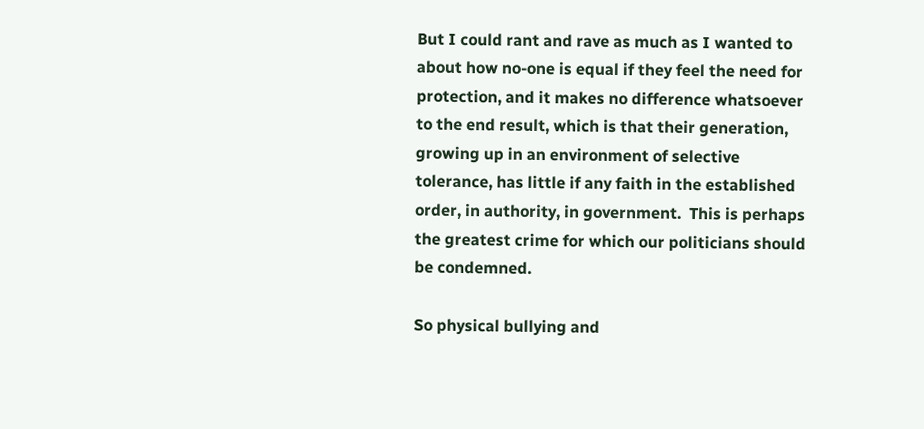But I could rant and rave as much as I wanted to about how no-one is equal if they feel the need for protection, and it makes no difference whatsoever to the end result, which is that their generation, growing up in an environment of selective tolerance, has little if any faith in the established order, in authority, in government.  This is perhaps the greatest crime for which our politicians should be condemned.

So physical bullying and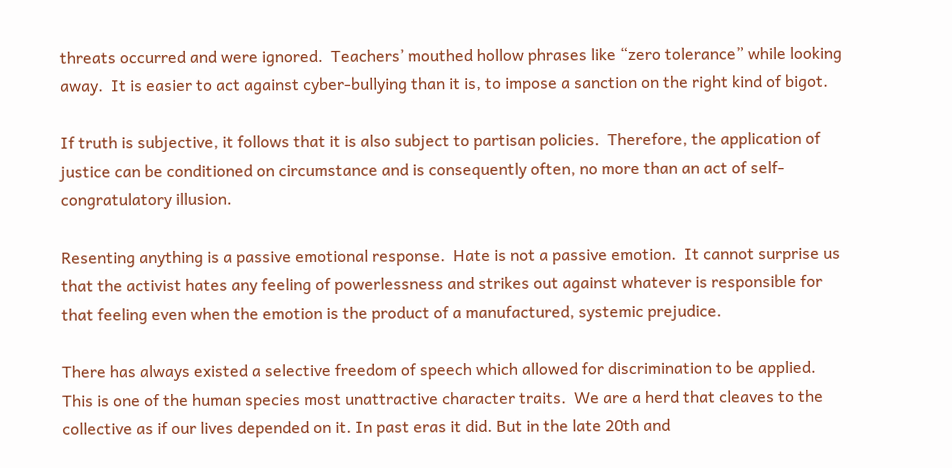threats occurred and were ignored.  Teachers’ mouthed hollow phrases like “zero tolerance” while looking away.  It is easier to act against cyber-bullying than it is, to impose a sanction on the right kind of bigot.

If truth is subjective, it follows that it is also subject to partisan policies.  Therefore, the application of justice can be conditioned on circumstance and is consequently often, no more than an act of self-congratulatory illusion.

Resenting anything is a passive emotional response.  Hate is not a passive emotion.  It cannot surprise us that the activist hates any feeling of powerlessness and strikes out against whatever is responsible for that feeling even when the emotion is the product of a manufactured, systemic prejudice.

There has always existed a selective freedom of speech which allowed for discrimination to be applied.  This is one of the human species most unattractive character traits.  We are a herd that cleaves to the collective as if our lives depended on it. In past eras it did. But in the late 20th and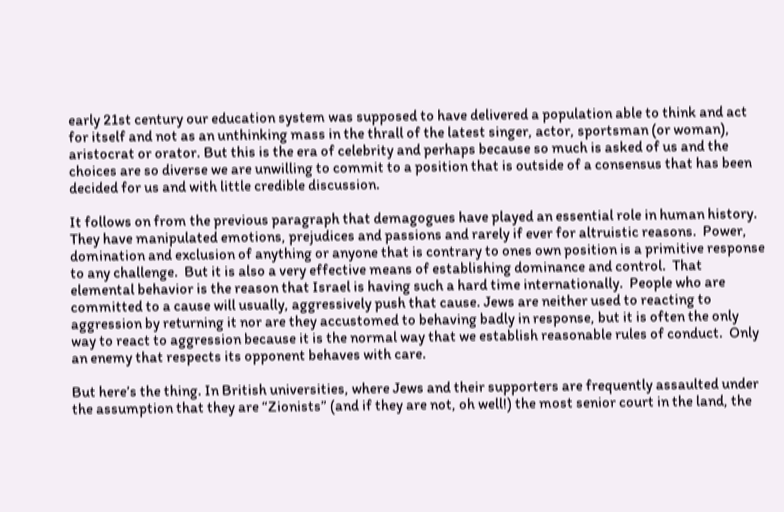early 21st century our education system was supposed to have delivered a population able to think and act for itself and not as an unthinking mass in the thrall of the latest singer, actor, sportsman (or woman), aristocrat or orator. But this is the era of celebrity and perhaps because so much is asked of us and the choices are so diverse we are unwilling to commit to a position that is outside of a consensus that has been decided for us and with little credible discussion.

It follows on from the previous paragraph that demagogues have played an essential role in human history.  They have manipulated emotions, prejudices and passions and rarely if ever for altruistic reasons.  Power, domination and exclusion of anything or anyone that is contrary to ones own position is a primitive response to any challenge.  But it is also a very effective means of establishing dominance and control.  That elemental behavior is the reason that Israel is having such a hard time internationally.  People who are committed to a cause will usually, aggressively push that cause. Jews are neither used to reacting to aggression by returning it nor are they accustomed to behaving badly in response, but it is often the only way to react to aggression because it is the normal way that we establish reasonable rules of conduct.  Only an enemy that respects its opponent behaves with care.

But here’s the thing. In British universities, where Jews and their supporters are frequently assaulted under the assumption that they are “Zionists” (and if they are not, oh well!) the most senior court in the land, the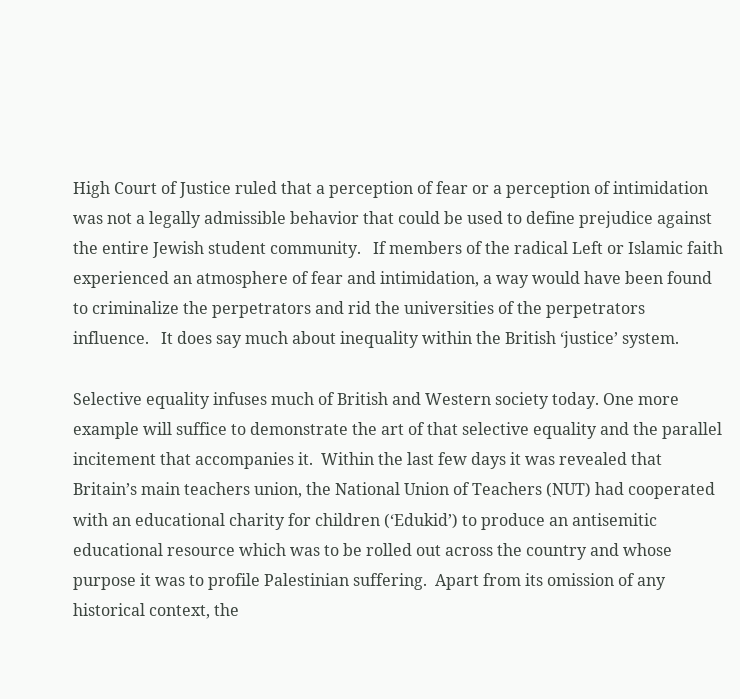High Court of Justice ruled that a perception of fear or a perception of intimidation was not a legally admissible behavior that could be used to define prejudice against the entire Jewish student community.   If members of the radical Left or Islamic faith experienced an atmosphere of fear and intimidation, a way would have been found to criminalize the perpetrators and rid the universities of the perpetrators influence.   It does say much about inequality within the British ‘justice’ system.

Selective equality infuses much of British and Western society today. One more example will suffice to demonstrate the art of that selective equality and the parallel incitement that accompanies it.  Within the last few days it was revealed that Britain’s main teachers union, the National Union of Teachers (NUT) had cooperated with an educational charity for children (‘Edukid’) to produce an antisemitic educational resource which was to be rolled out across the country and whose purpose it was to profile Palestinian suffering.  Apart from its omission of any historical context, the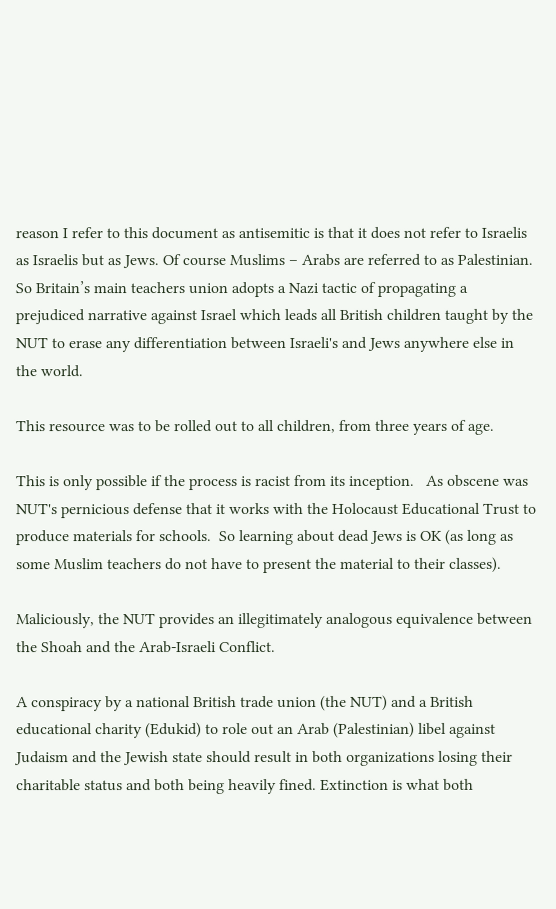reason I refer to this document as antisemitic is that it does not refer to Israelis as Israelis but as Jews. Of course Muslims – Arabs are referred to as Palestinian. So Britain’s main teachers union adopts a Nazi tactic of propagating a prejudiced narrative against Israel which leads all British children taught by the NUT to erase any differentiation between Israeli's and Jews anywhere else in the world.

This resource was to be rolled out to all children, from three years of age.

This is only possible if the process is racist from its inception.   As obscene was NUT's pernicious defense that it works with the Holocaust Educational Trust to produce materials for schools.  So learning about dead Jews is OK (as long as some Muslim teachers do not have to present the material to their classes).

Maliciously, the NUT provides an illegitimately analogous equivalence between the Shoah and the Arab-Israeli Conflict.

A conspiracy by a national British trade union (the NUT) and a British educational charity (Edukid) to role out an Arab (Palestinian) libel against Judaism and the Jewish state should result in both organizations losing their charitable status and both being heavily fined. Extinction is what both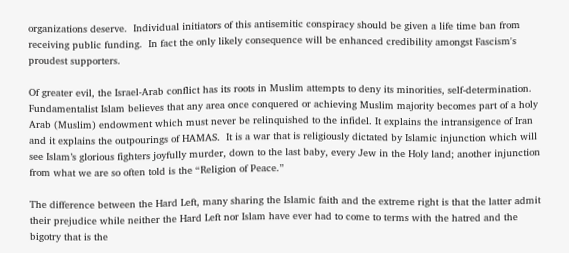organizations deserve.  Individual initiators of this antisemitic conspiracy should be given a life time ban from receiving public funding.  In fact the only likely consequence will be enhanced credibility amongst Fascism's proudest supporters.

Of greater evil, the Israel-Arab conflict has its roots in Muslim attempts to deny its minorities, self-determination.  Fundamentalist Islam believes that any area once conquered or achieving Muslim majority becomes part of a holy Arab (Muslim) endowment which must never be relinquished to the infidel. It explains the intransigence of Iran and it explains the outpourings of HAMAS.  It is a war that is religiously dictated by Islamic injunction which will see Islam’s glorious fighters joyfully murder, down to the last baby, every Jew in the Holy land; another injunction from what we are so often told is the “Religion of Peace.”

The difference between the Hard Left, many sharing the Islamic faith and the extreme right is that the latter admit their prejudice while neither the Hard Left nor Islam have ever had to come to terms with the hatred and the bigotry that is the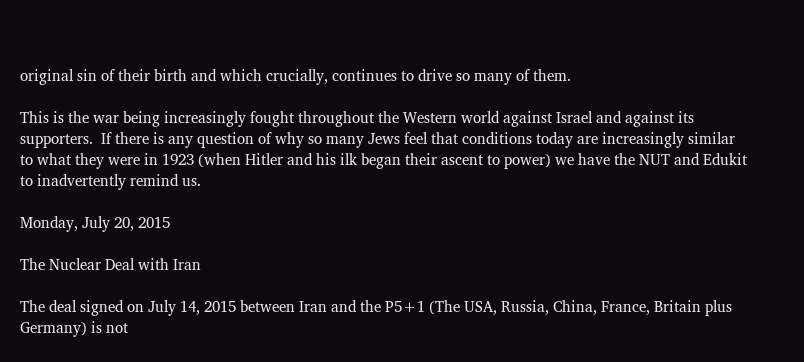original sin of their birth and which crucially, continues to drive so many of them.

This is the war being increasingly fought throughout the Western world against Israel and against its supporters.  If there is any question of why so many Jews feel that conditions today are increasingly similar to what they were in 1923 (when Hitler and his ilk began their ascent to power) we have the NUT and Edukit to inadvertently remind us.

Monday, July 20, 2015

The Nuclear Deal with Iran

The deal signed on July 14, 2015 between Iran and the P5+1 (The USA, Russia, China, France, Britain plus Germany) is not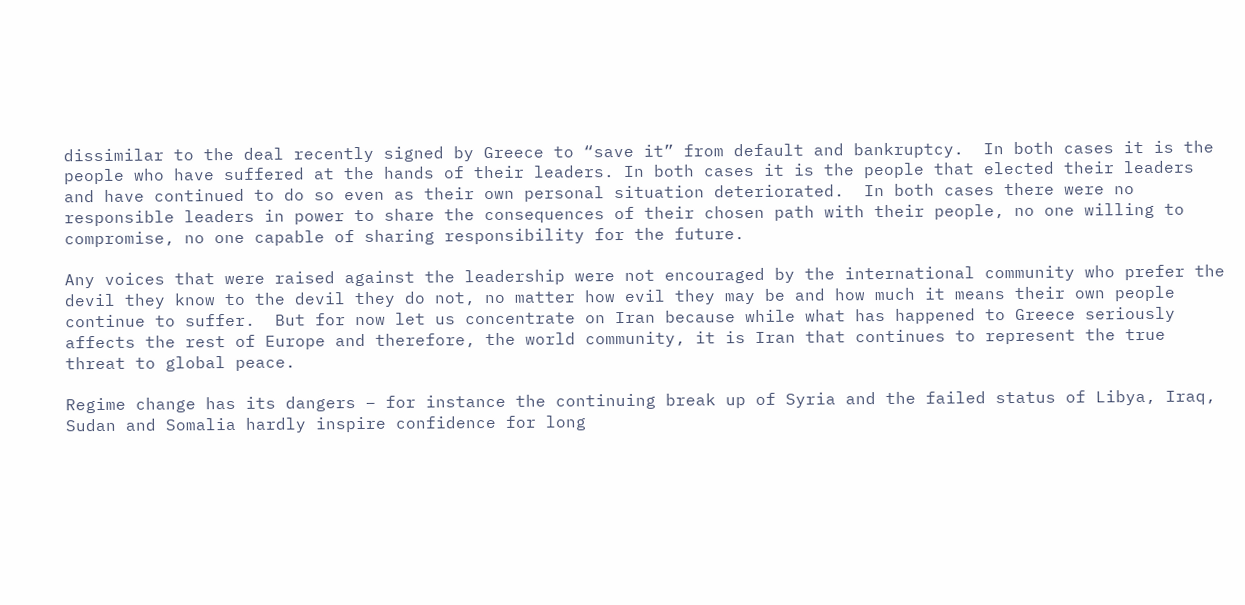dissimilar to the deal recently signed by Greece to “save it” from default and bankruptcy.  In both cases it is the people who have suffered at the hands of their leaders. In both cases it is the people that elected their leaders and have continued to do so even as their own personal situation deteriorated.  In both cases there were no responsible leaders in power to share the consequences of their chosen path with their people, no one willing to compromise, no one capable of sharing responsibility for the future.

Any voices that were raised against the leadership were not encouraged by the international community who prefer the devil they know to the devil they do not, no matter how evil they may be and how much it means their own people continue to suffer.  But for now let us concentrate on Iran because while what has happened to Greece seriously affects the rest of Europe and therefore, the world community, it is Iran that continues to represent the true threat to global peace.

Regime change has its dangers – for instance the continuing break up of Syria and the failed status of Libya, Iraq, Sudan and Somalia hardly inspire confidence for long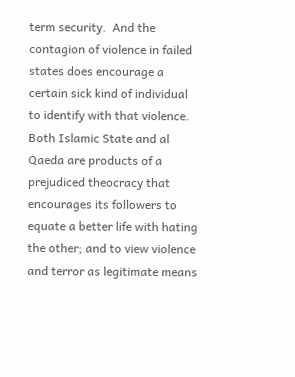term security.  And the contagion of violence in failed states does encourage a certain sick kind of individual to identify with that violence.  Both Islamic State and al Qaeda are products of a prejudiced theocracy that encourages its followers to equate a better life with hating the other; and to view violence and terror as legitimate means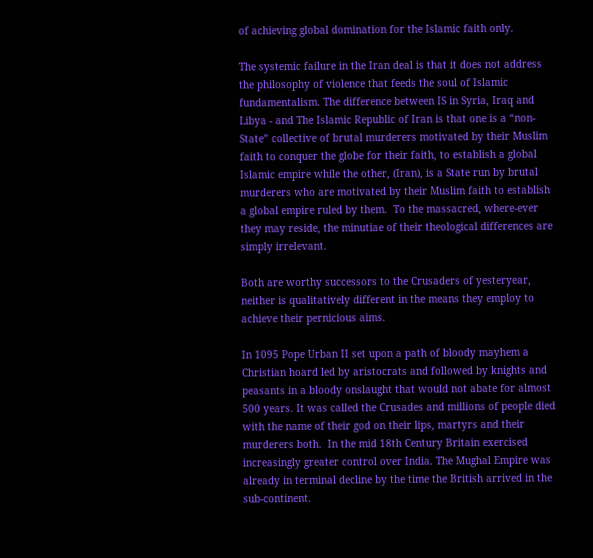of achieving global domination for the Islamic faith only.

The systemic failure in the Iran deal is that it does not address the philosophy of violence that feeds the soul of Islamic fundamentalism. The difference between IS in Syria, Iraq and Libya - and The Islamic Republic of Iran is that one is a “non-State” collective of brutal murderers motivated by their Muslim faith to conquer the globe for their faith, to establish a global Islamic empire while the other, (Iran), is a State run by brutal murderers who are motivated by their Muslim faith to establish a global empire ruled by them.  To the massacred, where-ever they may reside, the minutiae of their theological differences are simply irrelevant.

Both are worthy successors to the Crusaders of yesteryear, neither is qualitatively different in the means they employ to achieve their pernicious aims.

In 1095 Pope Urban II set upon a path of bloody mayhem a Christian hoard led by aristocrats and followed by knights and peasants in a bloody onslaught that would not abate for almost 500 years. It was called the Crusades and millions of people died with the name of their god on their lips, martyrs and their murderers both.  In the mid 18th Century Britain exercised increasingly greater control over India. The Mughal Empire was already in terminal decline by the time the British arrived in the sub-continent.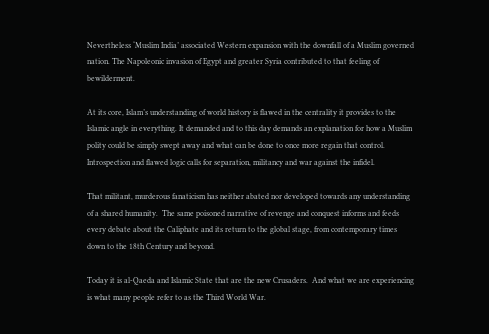Nevertheless ‘Muslim India’ associated Western expansion with the downfall of a Muslim governed nation. The Napoleonic invasion of Egypt and greater Syria contributed to that feeling of bewilderment.

At its core, Islam’s understanding of world history is flawed in the centrality it provides to the Islamic angle in everything. It demanded and to this day demands an explanation for how a Muslim polity could be simply swept away and what can be done to once more regain that control. Introspection and flawed logic calls for separation, militancy and war against the infidel.

That militant, murderous fanaticism has neither abated nor developed towards any understanding of a shared humanity.  The same poisoned narrative of revenge and conquest informs and feeds every debate about the Caliphate and its return to the global stage, from contemporary times down to the 18th Century and beyond.

Today it is al-Qaeda and Islamic State that are the new Crusaders.  And what we are experiencing is what many people refer to as the Third World War.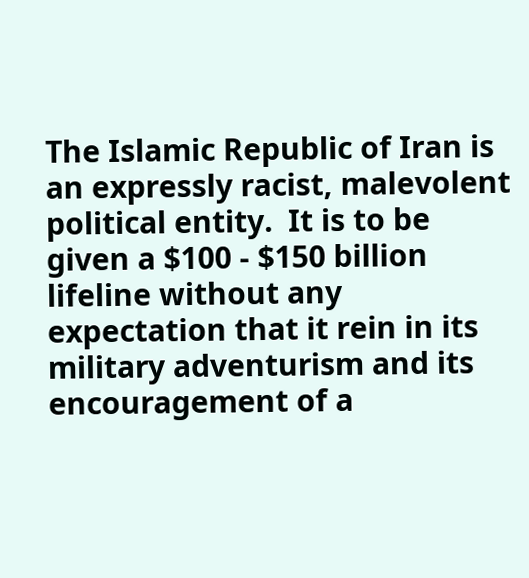The Islamic Republic of Iran is an expressly racist, malevolent political entity.  It is to be given a $100 - $150 billion lifeline without any expectation that it rein in its military adventurism and its encouragement of a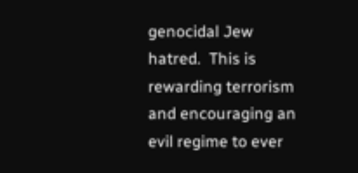genocidal Jew hatred.  This is rewarding terrorism and encouraging an evil regime to ever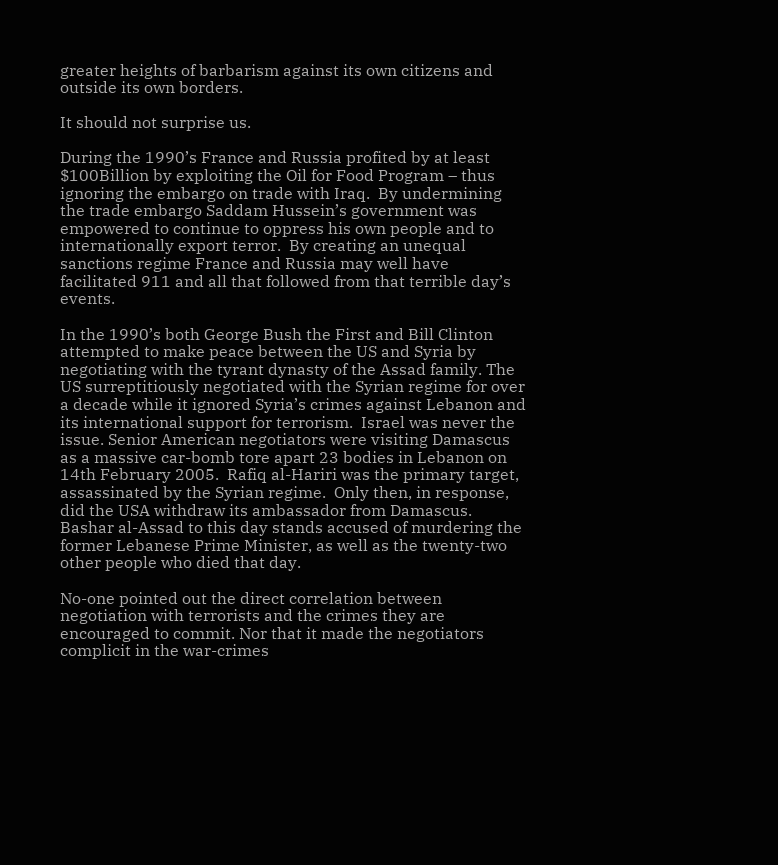greater heights of barbarism against its own citizens and outside its own borders.

It should not surprise us.

During the 1990’s France and Russia profited by at least $100Billion by exploiting the Oil for Food Program – thus ignoring the embargo on trade with Iraq.  By undermining the trade embargo Saddam Hussein’s government was empowered to continue to oppress his own people and to internationally export terror.  By creating an unequal sanctions regime France and Russia may well have facilitated 911 and all that followed from that terrible day’s events.

In the 1990’s both George Bush the First and Bill Clinton attempted to make peace between the US and Syria by negotiating with the tyrant dynasty of the Assad family. The US surreptitiously negotiated with the Syrian regime for over a decade while it ignored Syria’s crimes against Lebanon and its international support for terrorism.  Israel was never the issue. Senior American negotiators were visiting Damascus as a massive car-bomb tore apart 23 bodies in Lebanon on 14th February 2005.  Rafiq al-Hariri was the primary target, assassinated by the Syrian regime.  Only then, in response, did the USA withdraw its ambassador from Damascus.  Bashar al-Assad to this day stands accused of murdering the former Lebanese Prime Minister, as well as the twenty-two other people who died that day.

No-one pointed out the direct correlation between negotiation with terrorists and the crimes they are encouraged to commit. Nor that it made the negotiators complicit in the war-crimes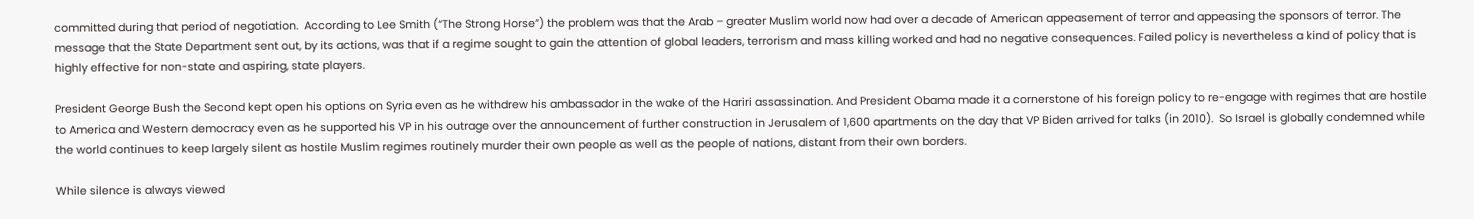committed during that period of negotiation.  According to Lee Smith (“The Strong Horse”) the problem was that the Arab – greater Muslim world now had over a decade of American appeasement of terror and appeasing the sponsors of terror. The message that the State Department sent out, by its actions, was that if a regime sought to gain the attention of global leaders, terrorism and mass killing worked and had no negative consequences. Failed policy is nevertheless a kind of policy that is highly effective for non-state and aspiring, state players.

President George Bush the Second kept open his options on Syria even as he withdrew his ambassador in the wake of the Hariri assassination. And President Obama made it a cornerstone of his foreign policy to re-engage with regimes that are hostile to America and Western democracy even as he supported his VP in his outrage over the announcement of further construction in Jerusalem of 1,600 apartments on the day that VP Biden arrived for talks (in 2010).  So Israel is globally condemned while the world continues to keep largely silent as hostile Muslim regimes routinely murder their own people as well as the people of nations, distant from their own borders.

While silence is always viewed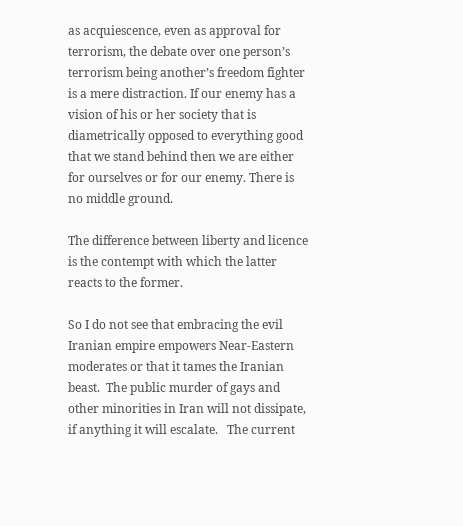as acquiescence, even as approval for terrorism, the debate over one person’s terrorism being another’s freedom fighter is a mere distraction. If our enemy has a vision of his or her society that is diametrically opposed to everything good that we stand behind then we are either for ourselves or for our enemy. There is no middle ground.

The difference between liberty and licence is the contempt with which the latter reacts to the former.

So I do not see that embracing the evil Iranian empire empowers Near-Eastern moderates or that it tames the Iranian beast.  The public murder of gays and other minorities in Iran will not dissipate, if anything it will escalate.   The current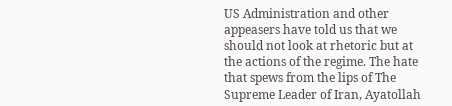US Administration and other appeasers have told us that we should not look at rhetoric but at the actions of the regime. The hate that spews from the lips of The Supreme Leader of Iran, Ayatollah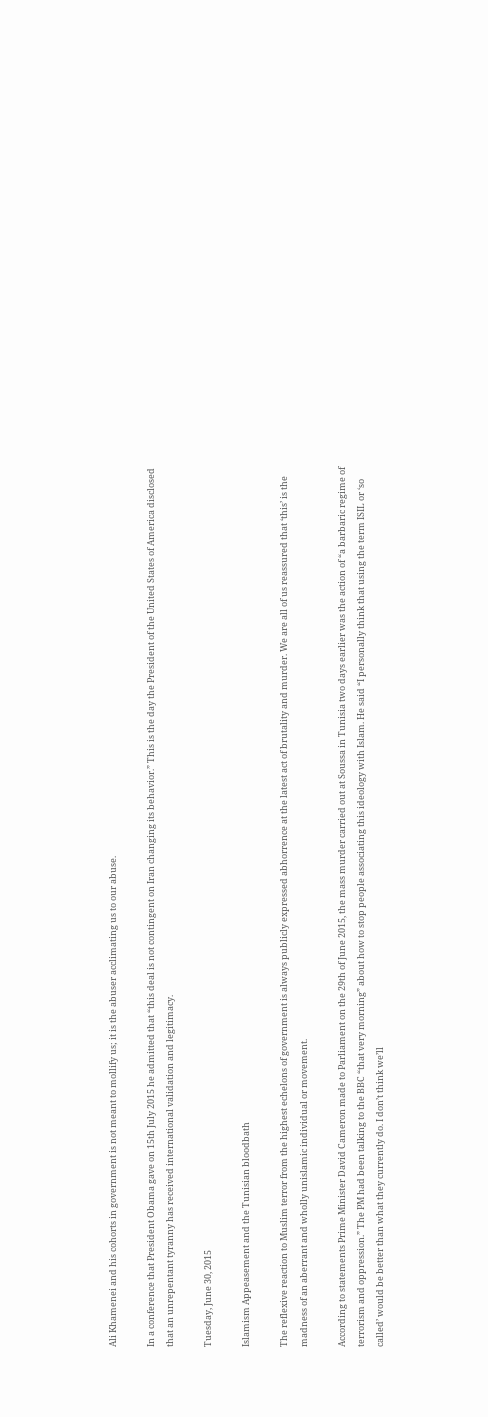Ali Khamenei and his cohorts in government is not meant to mollify us; it is the abuser acclimating us to our abuse.

In a conference that President Obama gave on 15th July 2015 he admitted that “this deal is not contingent on Iran changing its behavior.” This is the day the President of the United States of America disclosed that an unrepentant tyranny has received international validation and legitimacy.

Tuesday, June 30, 2015

Islamism Appeasement and the Tunisian bloodbath

The reflexive reaction to Muslim terror from the highest echelons of government is always publicly expressed abhorrence at the latest act of brutality and murder. We are all of us reassured that ‘this’ is the madness of an aberrant and wholly unislamic individual or movement.

According to statements Prime Minister David Cameron made to Parliament on the 29th of June 2015, the mass murder carried out at Soussa in Tunisia two days earlier was the action of “a barbaric regime of terrorism and oppression.” The PM had been talking to the BBC “that very morning” about how to stop people associating this ideology with Islam. He said “I personally think that using the term ISIL or ‘so called’ would be better than what they currently do. I don’t think we’ll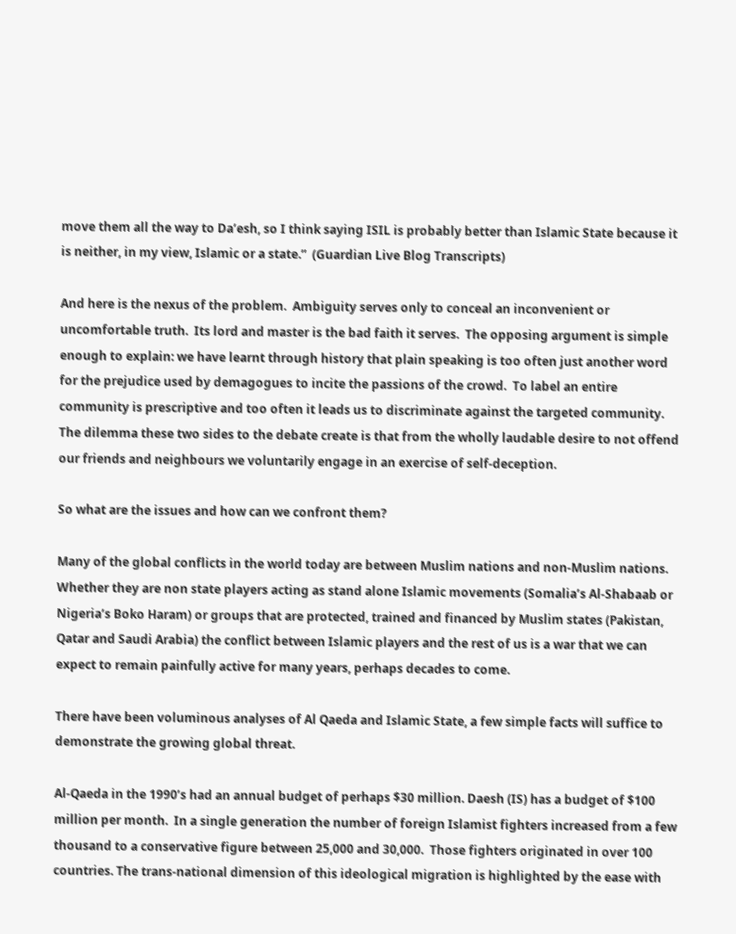move them all the way to Da’esh, so I think saying ISIL is probably better than Islamic State because it is neither, in my view, Islamic or a state.”  (Guardian Live Blog Transcripts)

And here is the nexus of the problem.  Ambiguity serves only to conceal an inconvenient or uncomfortable truth.  Its lord and master is the bad faith it serves.  The opposing argument is simple enough to explain: we have learnt through history that plain speaking is too often just another word for the prejudice used by demagogues to incite the passions of the crowd.  To label an entire community is prescriptive and too often it leads us to discriminate against the targeted community.  The dilemma these two sides to the debate create is that from the wholly laudable desire to not offend our friends and neighbours we voluntarily engage in an exercise of self-deception.

So what are the issues and how can we confront them?

Many of the global conflicts in the world today are between Muslim nations and non-Muslim nations.  Whether they are non state players acting as stand alone Islamic movements (Somalia’s Al-Shabaab or Nigeria’s Boko Haram) or groups that are protected, trained and financed by Muslim states (Pakistan, Qatar and Saudi Arabia) the conflict between Islamic players and the rest of us is a war that we can expect to remain painfully active for many years, perhaps decades to come.

There have been voluminous analyses of Al Qaeda and Islamic State, a few simple facts will suffice to demonstrate the growing global threat.

Al-Qaeda in the 1990’s had an annual budget of perhaps $30 million. Daesh (IS) has a budget of $100 million per month.  In a single generation the number of foreign Islamist fighters increased from a few thousand to a conservative figure between 25,000 and 30,000.  Those fighters originated in over 100 countries. The trans-national dimension of this ideological migration is highlighted by the ease with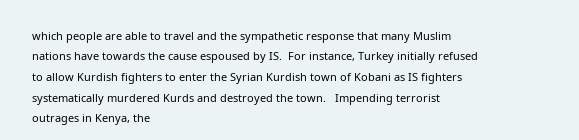which people are able to travel and the sympathetic response that many Muslim nations have towards the cause espoused by IS.  For instance, Turkey initially refused to allow Kurdish fighters to enter the Syrian Kurdish town of Kobani as IS fighters systematically murdered Kurds and destroyed the town.   Impending terrorist outrages in Kenya, the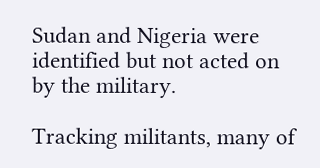Sudan and Nigeria were identified but not acted on by the military.

Tracking militants, many of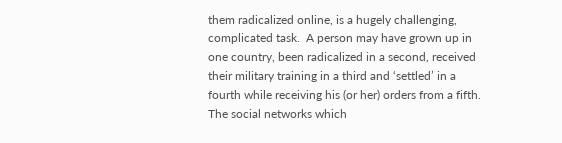them radicalized online, is a hugely challenging, complicated task.  A person may have grown up in one country, been radicalized in a second, received their military training in a third and ‘settled’ in a fourth while receiving his (or her) orders from a fifth.  The social networks which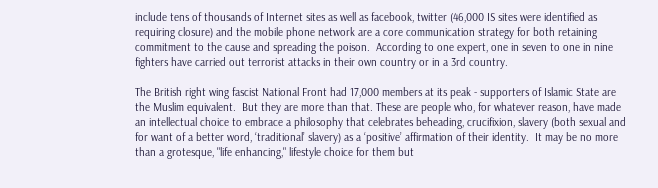include tens of thousands of Internet sites as well as facebook, twitter (46,000 IS sites were identified as requiring closure) and the mobile phone network are a core communication strategy for both retaining commitment to the cause and spreading the poison.  According to one expert, one in seven to one in nine fighters have carried out terrorist attacks in their own country or in a 3rd country.

The British right wing fascist National Front had 17,000 members at its peak - supporters of Islamic State are the Muslim equivalent.  But they are more than that. These are people who, for whatever reason, have made an intellectual choice to embrace a philosophy that celebrates beheading, crucifixion, slavery (both sexual and for want of a better word, ‘traditional’ slavery) as a ‘positive’ affirmation of their identity.  It may be no more than a grotesque, "life enhancing," lifestyle choice for them but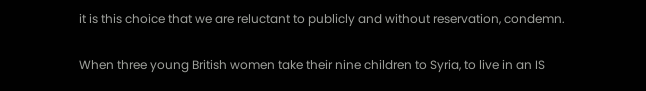it is this choice that we are reluctant to publicly and without reservation, condemn.

When three young British women take their nine children to Syria, to live in an IS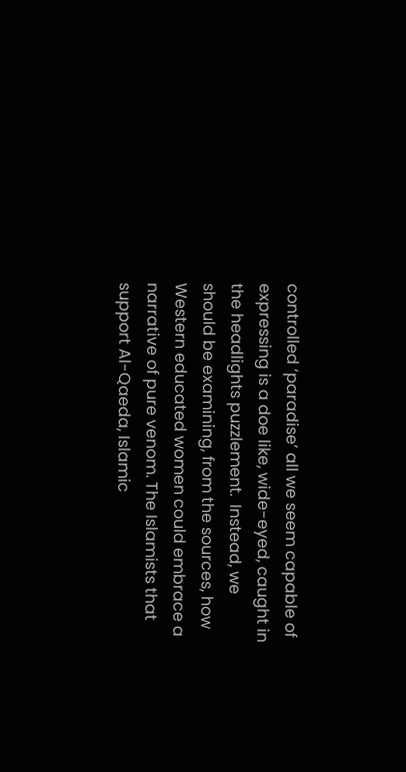controlled ‘paradise’ all we seem capable of expressing is a doe like, wide-eyed, caught in the headlights puzzlement.  Instead, we should be examining, from the sources, how Western educated women could embrace a narrative of pure venom. The Islamists that support Al-Qaeda, Islamic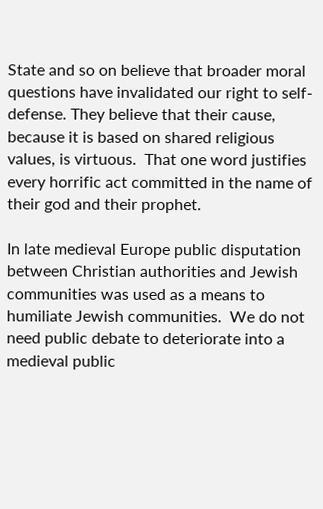State and so on believe that broader moral questions have invalidated our right to self-defense. They believe that their cause, because it is based on shared religious values, is virtuous.  That one word justifies every horrific act committed in the name of their god and their prophet.

In late medieval Europe public disputation between Christian authorities and Jewish communities was used as a means to humiliate Jewish communities.  We do not need public debate to deteriorate into a medieval public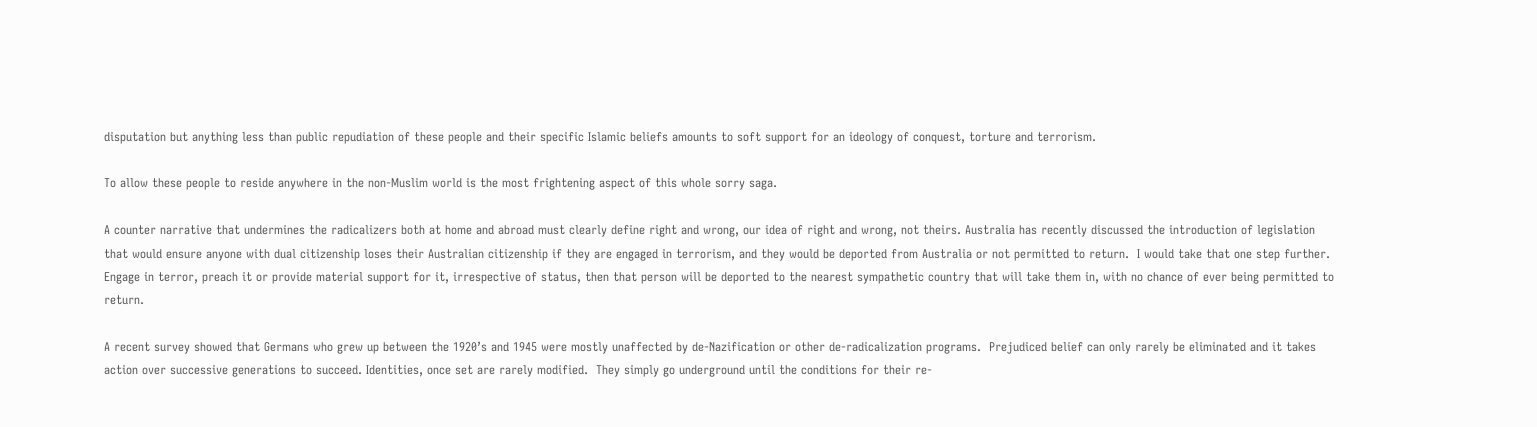disputation but anything less than public repudiation of these people and their specific Islamic beliefs amounts to soft support for an ideology of conquest, torture and terrorism.

To allow these people to reside anywhere in the non-Muslim world is the most frightening aspect of this whole sorry saga.

A counter narrative that undermines the radicalizers both at home and abroad must clearly define right and wrong, our idea of right and wrong, not theirs. Australia has recently discussed the introduction of legislation that would ensure anyone with dual citizenship loses their Australian citizenship if they are engaged in terrorism, and they would be deported from Australia or not permitted to return.  I would take that one step further. Engage in terror, preach it or provide material support for it, irrespective of status, then that person will be deported to the nearest sympathetic country that will take them in, with no chance of ever being permitted to return.

A recent survey showed that Germans who grew up between the 1920’s and 1945 were mostly unaffected by de-Nazification or other de-radicalization programs.  Prejudiced belief can only rarely be eliminated and it takes action over successive generations to succeed. Identities, once set are rarely modified.  They simply go underground until the conditions for their re-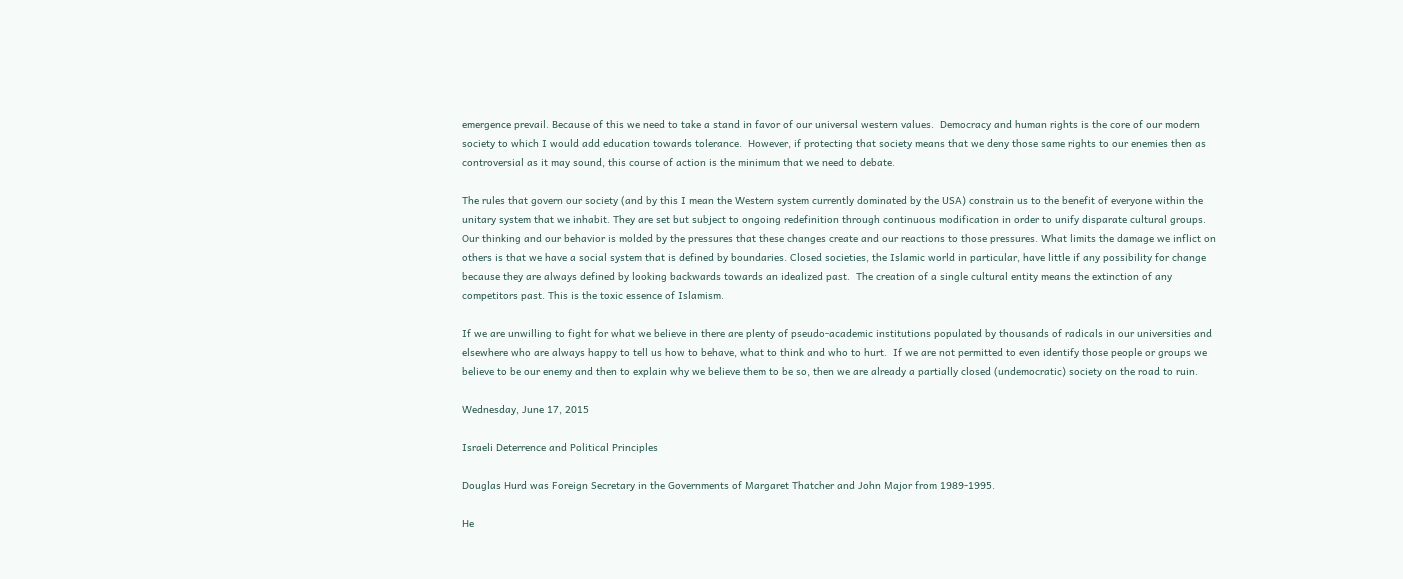emergence prevail. Because of this we need to take a stand in favor of our universal western values.  Democracy and human rights is the core of our modern society to which I would add education towards tolerance.  However, if protecting that society means that we deny those same rights to our enemies then as controversial as it may sound, this course of action is the minimum that we need to debate.

The rules that govern our society (and by this I mean the Western system currently dominated by the USA) constrain us to the benefit of everyone within the unitary system that we inhabit. They are set but subject to ongoing redefinition through continuous modification in order to unify disparate cultural groups.  Our thinking and our behavior is molded by the pressures that these changes create and our reactions to those pressures. What limits the damage we inflict on others is that we have a social system that is defined by boundaries. Closed societies, the Islamic world in particular, have little if any possibility for change because they are always defined by looking backwards towards an idealized past.  The creation of a single cultural entity means the extinction of any competitors past. This is the toxic essence of Islamism.

If we are unwilling to fight for what we believe in there are plenty of pseudo-academic institutions populated by thousands of radicals in our universities and elsewhere who are always happy to tell us how to behave, what to think and who to hurt.  If we are not permitted to even identify those people or groups we believe to be our enemy and then to explain why we believe them to be so, then we are already a partially closed (undemocratic) society on the road to ruin.

Wednesday, June 17, 2015

Israeli Deterrence and Political Principles

Douglas Hurd was Foreign Secretary in the Governments of Margaret Thatcher and John Major from 1989-1995.

He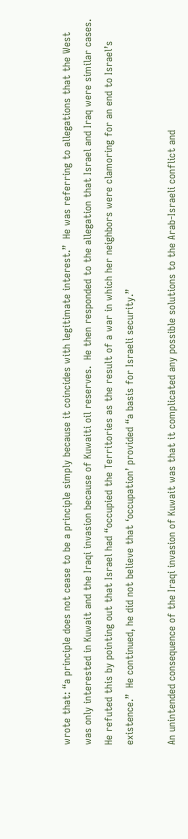wrote that: “a principle does not cease to be a principle simply because it coincides with legitimate interest.”  He was referring to allegations that the West was only interested in Kuwait and the Iraqi invasion because of Kuwaiti oil reserves.  He then responded to the allegation that Israel and Iraq were similar cases. He refuted this by pointing out that Israel had “occupied the Territories as the result of a war in which her neighbors were clamoring for an end to Israel’s existence.”  He continued, he did not believe that ‘occupation’ provided “a basis for Israeli security.”

An unintended consequence of the Iraqi invasion of Kuwait was that it complicated any possible solutions to the Arab-Israeli conflict and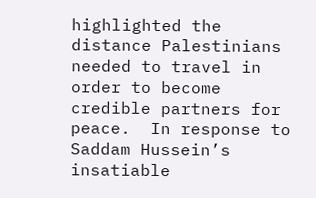highlighted the distance Palestinians needed to travel in order to become credible partners for peace.  In response to Saddam Hussein’s insatiable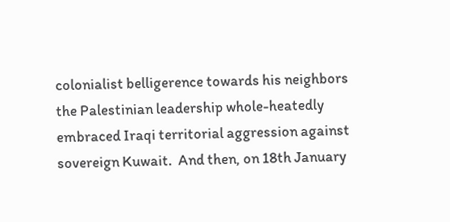colonialist belligerence towards his neighbors the Palestinian leadership whole-heatedly embraced Iraqi territorial aggression against sovereign Kuwait.  And then, on 18th January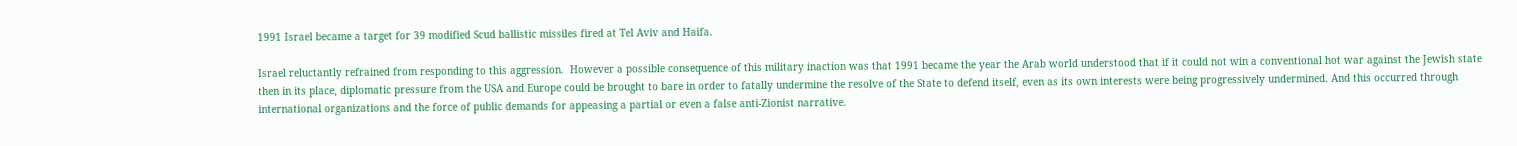1991 Israel became a target for 39 modified Scud ballistic missiles fired at Tel Aviv and Haifa.

Israel reluctantly refrained from responding to this aggression.  However a possible consequence of this military inaction was that 1991 became the year the Arab world understood that if it could not win a conventional hot war against the Jewish state then in its place, diplomatic pressure from the USA and Europe could be brought to bare in order to fatally undermine the resolve of the State to defend itself, even as its own interests were being progressively undermined. And this occurred through international organizations and the force of public demands for appeasing a partial or even a false anti-Zionist narrative.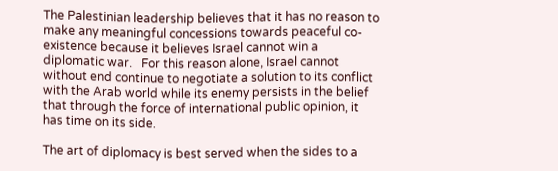The Palestinian leadership believes that it has no reason to make any meaningful concessions towards peaceful co-existence because it believes Israel cannot win a diplomatic war.   For this reason alone, Israel cannot without end continue to negotiate a solution to its conflict with the Arab world while its enemy persists in the belief that through the force of international public opinion, it has time on its side.

The art of diplomacy is best served when the sides to a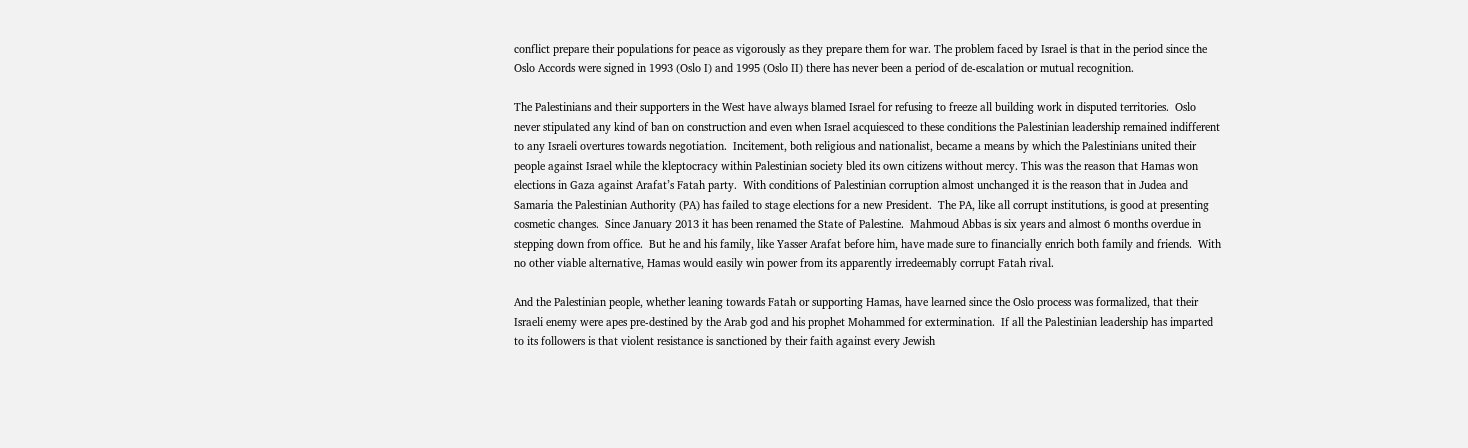conflict prepare their populations for peace as vigorously as they prepare them for war. The problem faced by Israel is that in the period since the Oslo Accords were signed in 1993 (Oslo I) and 1995 (Oslo II) there has never been a period of de-escalation or mutual recognition.

The Palestinians and their supporters in the West have always blamed Israel for refusing to freeze all building work in disputed territories.  Oslo never stipulated any kind of ban on construction and even when Israel acquiesced to these conditions the Palestinian leadership remained indifferent to any Israeli overtures towards negotiation.  Incitement, both religious and nationalist, became a means by which the Palestinians united their people against Israel while the kleptocracy within Palestinian society bled its own citizens without mercy. This was the reason that Hamas won elections in Gaza against Arafat’s Fatah party.  With conditions of Palestinian corruption almost unchanged it is the reason that in Judea and Samaria the Palestinian Authority (PA) has failed to stage elections for a new President.  The PA, like all corrupt institutions, is good at presenting cosmetic changes.  Since January 2013 it has been renamed the State of Palestine.  Mahmoud Abbas is six years and almost 6 months overdue in stepping down from office.  But he and his family, like Yasser Arafat before him, have made sure to financially enrich both family and friends.  With no other viable alternative, Hamas would easily win power from its apparently irredeemably corrupt Fatah rival.

And the Palestinian people, whether leaning towards Fatah or supporting Hamas, have learned since the Oslo process was formalized, that their Israeli enemy were apes pre-destined by the Arab god and his prophet Mohammed for extermination.  If all the Palestinian leadership has imparted to its followers is that violent resistance is sanctioned by their faith against every Jewish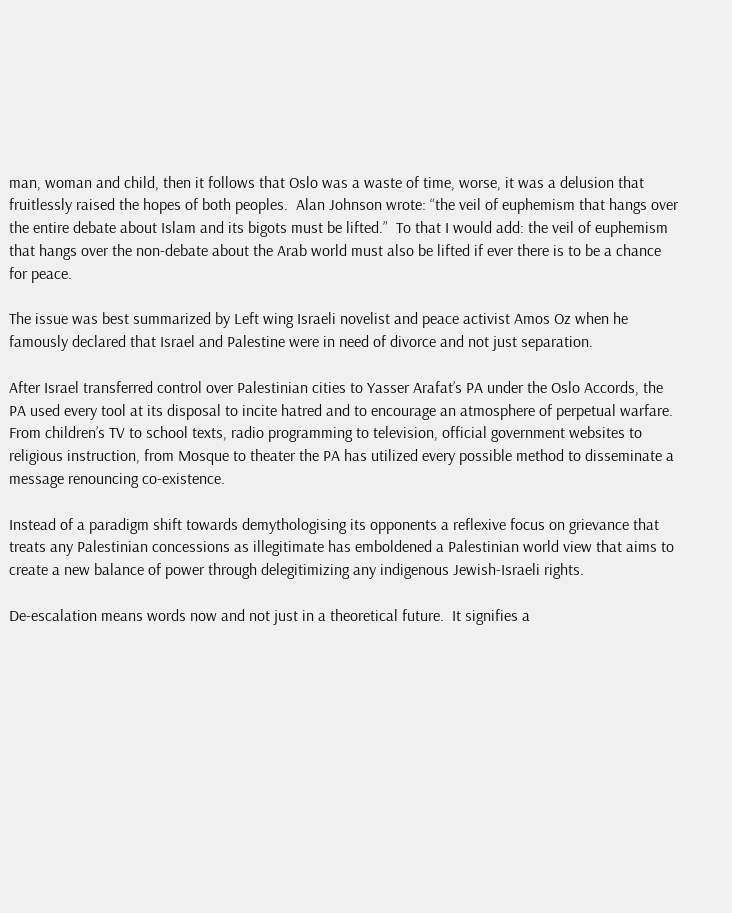man, woman and child, then it follows that Oslo was a waste of time, worse, it was a delusion that fruitlessly raised the hopes of both peoples.  Alan Johnson wrote: “the veil of euphemism that hangs over the entire debate about Islam and its bigots must be lifted.”  To that I would add: the veil of euphemism that hangs over the non-debate about the Arab world must also be lifted if ever there is to be a chance for peace.

The issue was best summarized by Left wing Israeli novelist and peace activist Amos Oz when he famously declared that Israel and Palestine were in need of divorce and not just separation.

After Israel transferred control over Palestinian cities to Yasser Arafat’s PA under the Oslo Accords, the PA used every tool at its disposal to incite hatred and to encourage an atmosphere of perpetual warfare. From children’s TV to school texts, radio programming to television, official government websites to religious instruction, from Mosque to theater the PA has utilized every possible method to disseminate a message renouncing co-existence.

Instead of a paradigm shift towards demythologising its opponents a reflexive focus on grievance that treats any Palestinian concessions as illegitimate has emboldened a Palestinian world view that aims to create a new balance of power through delegitimizing any indigenous Jewish-Israeli rights.

De-escalation means words now and not just in a theoretical future.  It signifies a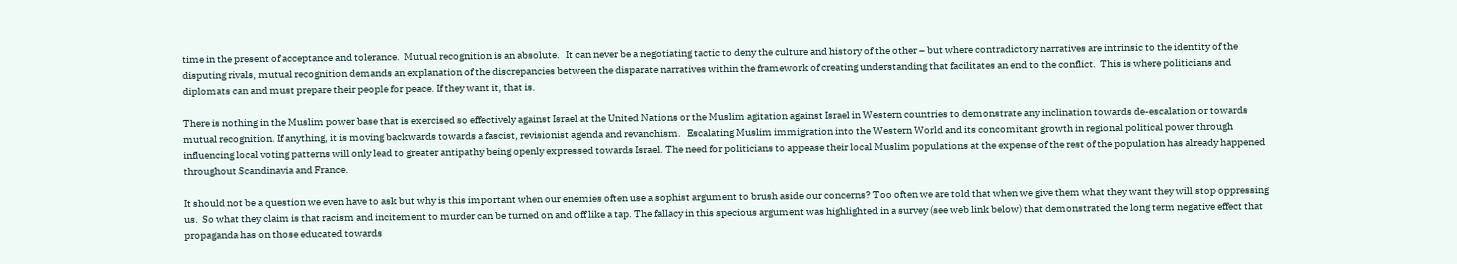time in the present of acceptance and tolerance.  Mutual recognition is an absolute.   It can never be a negotiating tactic to deny the culture and history of the other – but where contradictory narratives are intrinsic to the identity of the disputing rivals, mutual recognition demands an explanation of the discrepancies between the disparate narratives within the framework of creating understanding that facilitates an end to the conflict.  This is where politicians and diplomats can and must prepare their people for peace. If they want it, that is.

There is nothing in the Muslim power base that is exercised so effectively against Israel at the United Nations or the Muslim agitation against Israel in Western countries to demonstrate any inclination towards de-escalation or towards mutual recognition. If anything, it is moving backwards towards a fascist, revisionist agenda and revanchism.   Escalating Muslim immigration into the Western World and its concomitant growth in regional political power through influencing local voting patterns will only lead to greater antipathy being openly expressed towards Israel. The need for politicians to appease their local Muslim populations at the expense of the rest of the population has already happened throughout Scandinavia and France.

It should not be a question we even have to ask but why is this important when our enemies often use a sophist argument to brush aside our concerns? Too often we are told that when we give them what they want they will stop oppressing us.  So what they claim is that racism and incitement to murder can be turned on and off like a tap. The fallacy in this specious argument was highlighted in a survey (see web link below) that demonstrated the long term negative effect that propaganda has on those educated towards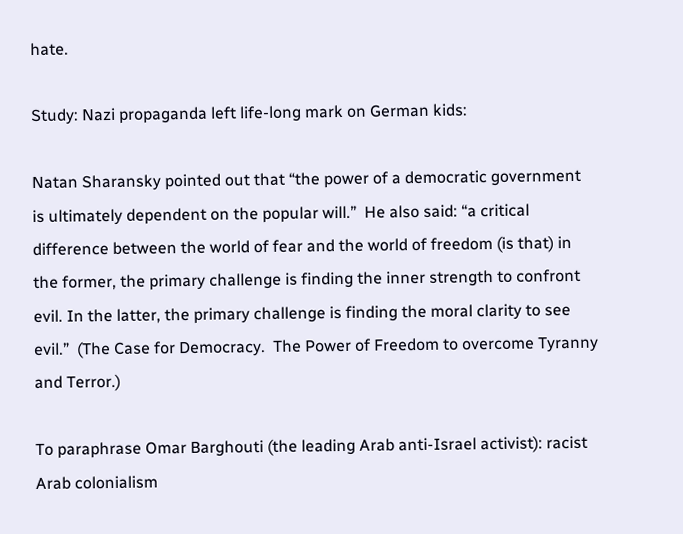hate.

Study: Nazi propaganda left life-long mark on German kids:

Natan Sharansky pointed out that “the power of a democratic government is ultimately dependent on the popular will.”  He also said: “a critical difference between the world of fear and the world of freedom (is that) in the former, the primary challenge is finding the inner strength to confront evil. In the latter, the primary challenge is finding the moral clarity to see evil.”  (The Case for Democracy.  The Power of Freedom to overcome Tyranny and Terror.)

To paraphrase Omar Barghouti (the leading Arab anti-Israel activist): racist Arab colonialism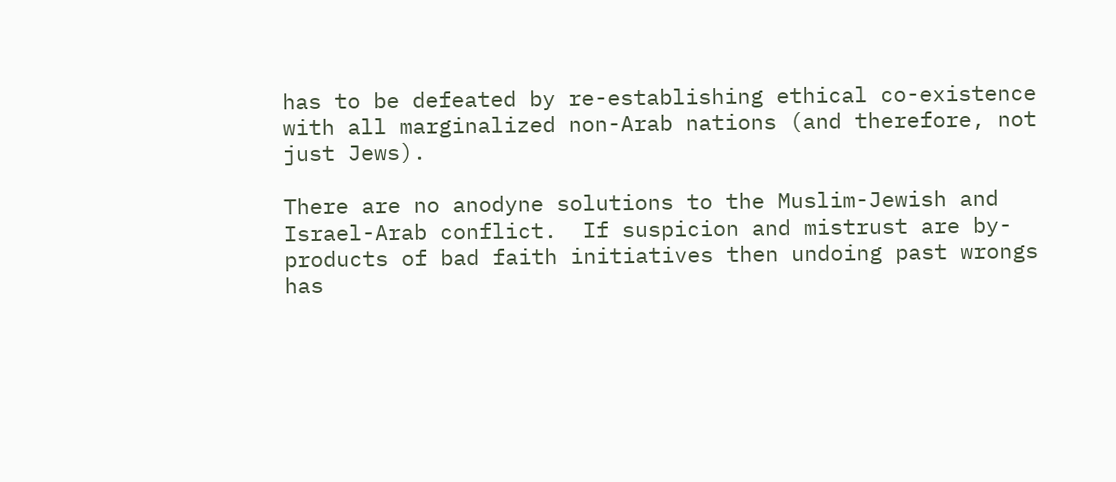has to be defeated by re-establishing ethical co-existence with all marginalized non-Arab nations (and therefore, not just Jews).

There are no anodyne solutions to the Muslim-Jewish and Israel-Arab conflict.  If suspicion and mistrust are by-products of bad faith initiatives then undoing past wrongs has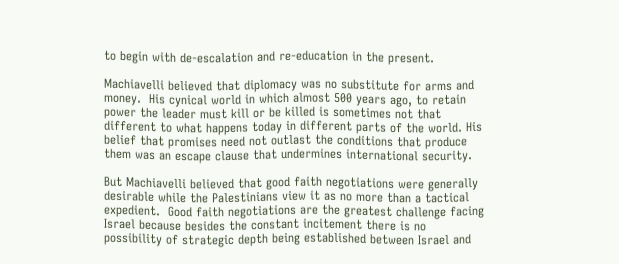to begin with de-escalation and re-education in the present.

Machiavelli believed that diplomacy was no substitute for arms and money.  His cynical world in which almost 500 years ago, to retain power the leader must kill or be killed is sometimes not that different to what happens today in different parts of the world. His belief that promises need not outlast the conditions that produce them was an escape clause that undermines international security.

But Machiavelli believed that good faith negotiations were generally desirable while the Palestinians view it as no more than a tactical expedient.  Good faith negotiations are the greatest challenge facing Israel because besides the constant incitement there is no possibility of strategic depth being established between Israel and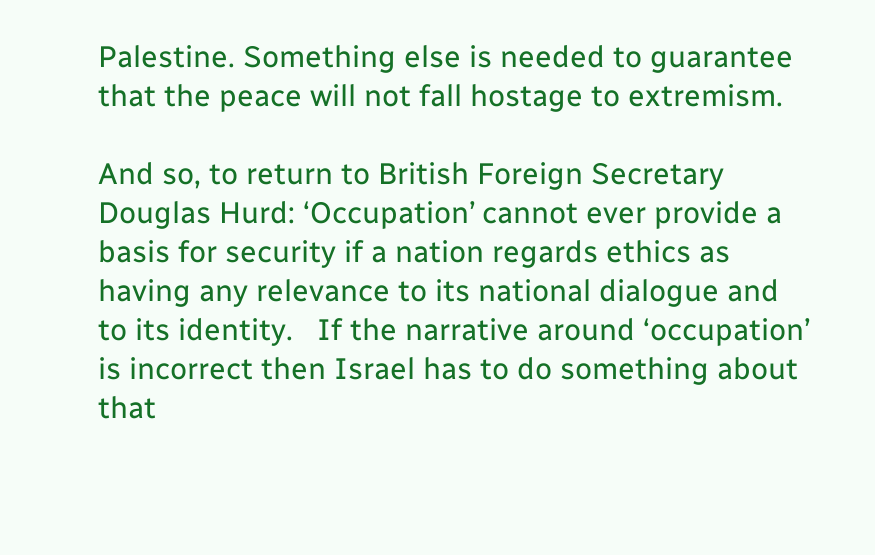Palestine. Something else is needed to guarantee that the peace will not fall hostage to extremism.

And so, to return to British Foreign Secretary Douglas Hurd: ‘Occupation’ cannot ever provide a basis for security if a nation regards ethics as having any relevance to its national dialogue and to its identity.   If the narrative around ‘occupation’ is incorrect then Israel has to do something about that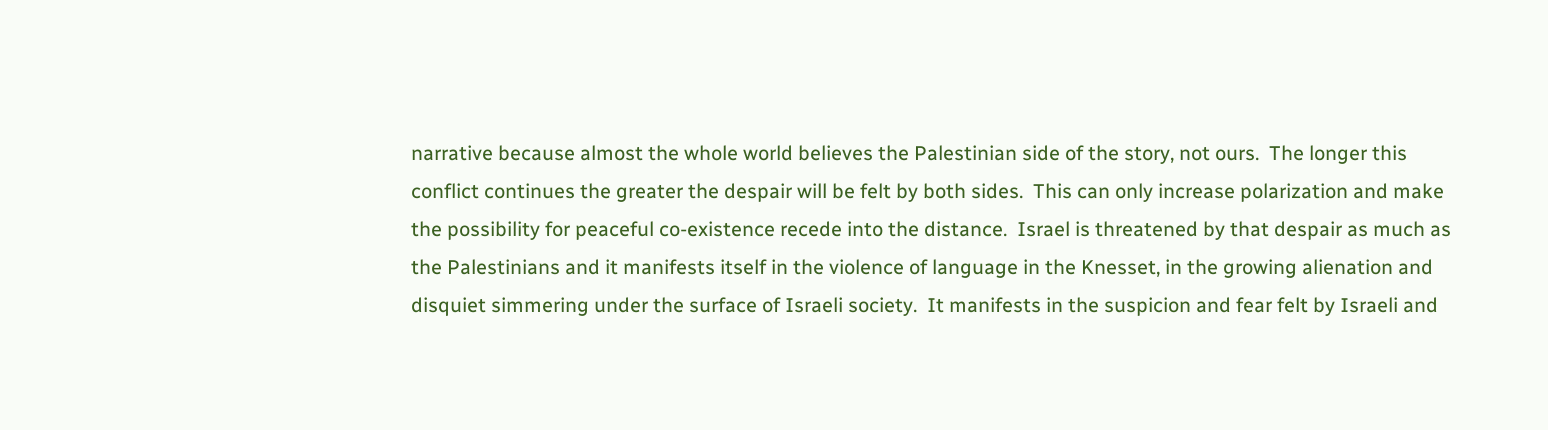narrative because almost the whole world believes the Palestinian side of the story, not ours.  The longer this conflict continues the greater the despair will be felt by both sides.  This can only increase polarization and make the possibility for peaceful co-existence recede into the distance.  Israel is threatened by that despair as much as the Palestinians and it manifests itself in the violence of language in the Knesset, in the growing alienation and disquiet simmering under the surface of Israeli society.  It manifests in the suspicion and fear felt by Israeli and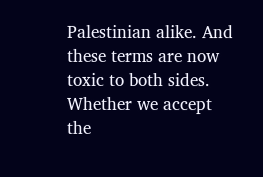Palestinian alike. And these terms are now toxic to both sides. Whether we accept the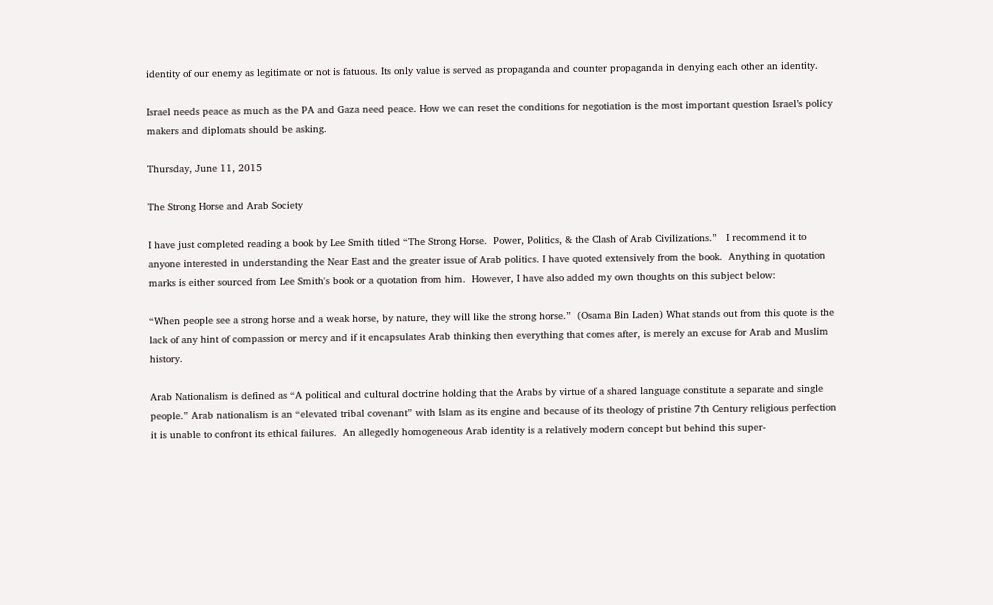identity of our enemy as legitimate or not is fatuous. Its only value is served as propaganda and counter propaganda in denying each other an identity.

Israel needs peace as much as the PA and Gaza need peace. How we can reset the conditions for negotiation is the most important question Israel’s policy makers and diplomats should be asking.

Thursday, June 11, 2015

The Strong Horse and Arab Society

I have just completed reading a book by Lee Smith titled “The Strong Horse.  Power, Politics, & the Clash of Arab Civilizations.”   I recommend it to anyone interested in understanding the Near East and the greater issue of Arab politics. I have quoted extensively from the book.  Anything in quotation marks is either sourced from Lee Smith's book or a quotation from him.  However, I have also added my own thoughts on this subject below:

“When people see a strong horse and a weak horse, by nature, they will like the strong horse.”  (Osama Bin Laden) What stands out from this quote is the lack of any hint of compassion or mercy and if it encapsulates Arab thinking then everything that comes after, is merely an excuse for Arab and Muslim history.

Arab Nationalism is defined as “A political and cultural doctrine holding that the Arabs by virtue of a shared language constitute a separate and single people.” Arab nationalism is an “elevated tribal covenant” with Islam as its engine and because of its theology of pristine 7th Century religious perfection it is unable to confront its ethical failures.  An allegedly homogeneous Arab identity is a relatively modern concept but behind this super-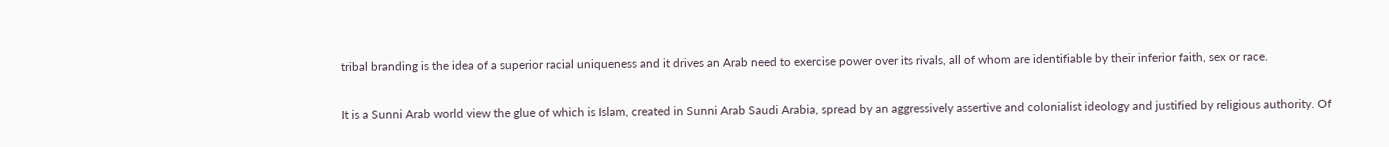tribal branding is the idea of a superior racial uniqueness and it drives an Arab need to exercise power over its rivals, all of whom are identifiable by their inferior faith, sex or race.

It is a Sunni Arab world view the glue of which is Islam, created in Sunni Arab Saudi Arabia, spread by an aggressively assertive and colonialist ideology and justified by religious authority. Of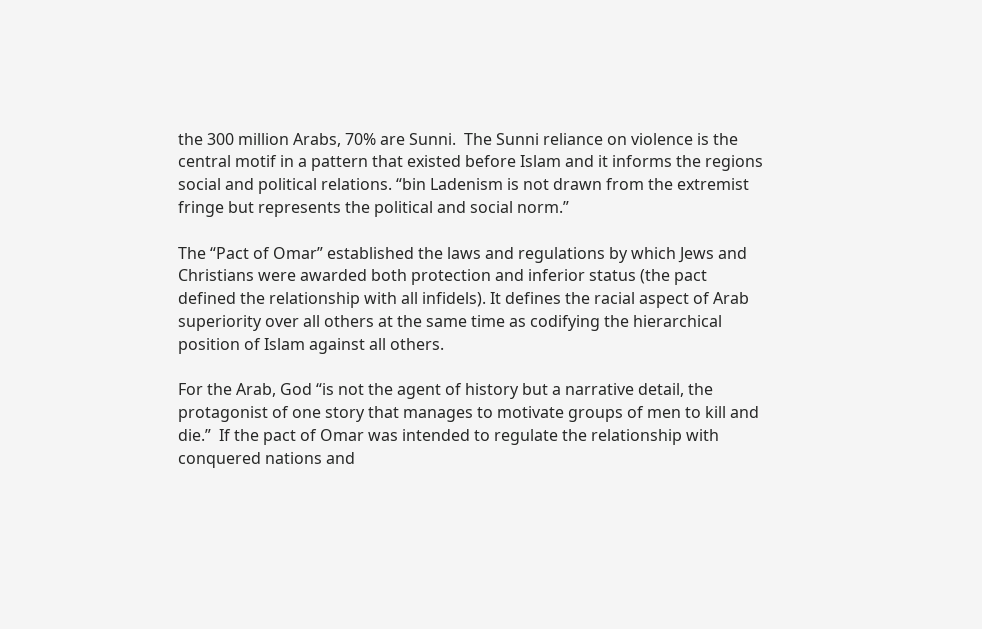the 300 million Arabs, 70% are Sunni.  The Sunni reliance on violence is the central motif in a pattern that existed before Islam and it informs the regions social and political relations. “bin Ladenism is not drawn from the extremist fringe but represents the political and social norm.”

The “Pact of Omar” established the laws and regulations by which Jews and Christians were awarded both protection and inferior status (the pact defined the relationship with all infidels). It defines the racial aspect of Arab superiority over all others at the same time as codifying the hierarchical position of Islam against all others.

For the Arab, God “is not the agent of history but a narrative detail, the protagonist of one story that manages to motivate groups of men to kill and die.”  If the pact of Omar was intended to regulate the relationship with conquered nations and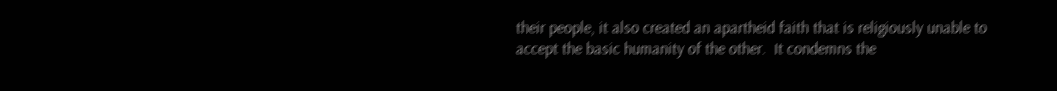their people, it also created an apartheid faith that is religiously unable to accept the basic humanity of the other.  It condemns the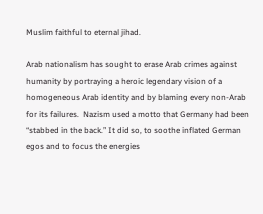Muslim faithful to eternal jihad.

Arab nationalism has sought to erase Arab crimes against humanity by portraying a heroic legendary vision of a homogeneous Arab identity and by blaming every non-Arab for its failures.  Nazism used a motto that Germany had been “stabbed in the back.” It did so, to soothe inflated German egos and to focus the energies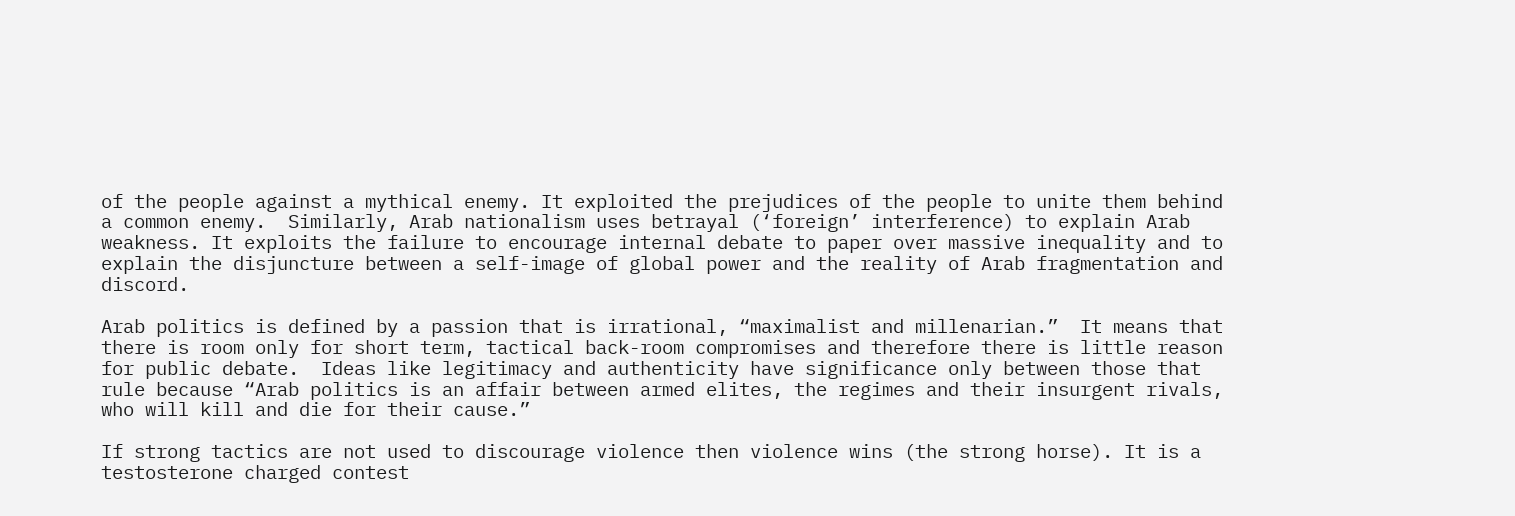of the people against a mythical enemy. It exploited the prejudices of the people to unite them behind a common enemy.  Similarly, Arab nationalism uses betrayal (‘foreign’ interference) to explain Arab weakness. It exploits the failure to encourage internal debate to paper over massive inequality and to explain the disjuncture between a self-image of global power and the reality of Arab fragmentation and discord.

Arab politics is defined by a passion that is irrational, “maximalist and millenarian.”  It means that there is room only for short term, tactical back-room compromises and therefore there is little reason for public debate.  Ideas like legitimacy and authenticity have significance only between those that rule because “Arab politics is an affair between armed elites, the regimes and their insurgent rivals, who will kill and die for their cause.”

If strong tactics are not used to discourage violence then violence wins (the strong horse). It is a testosterone charged contest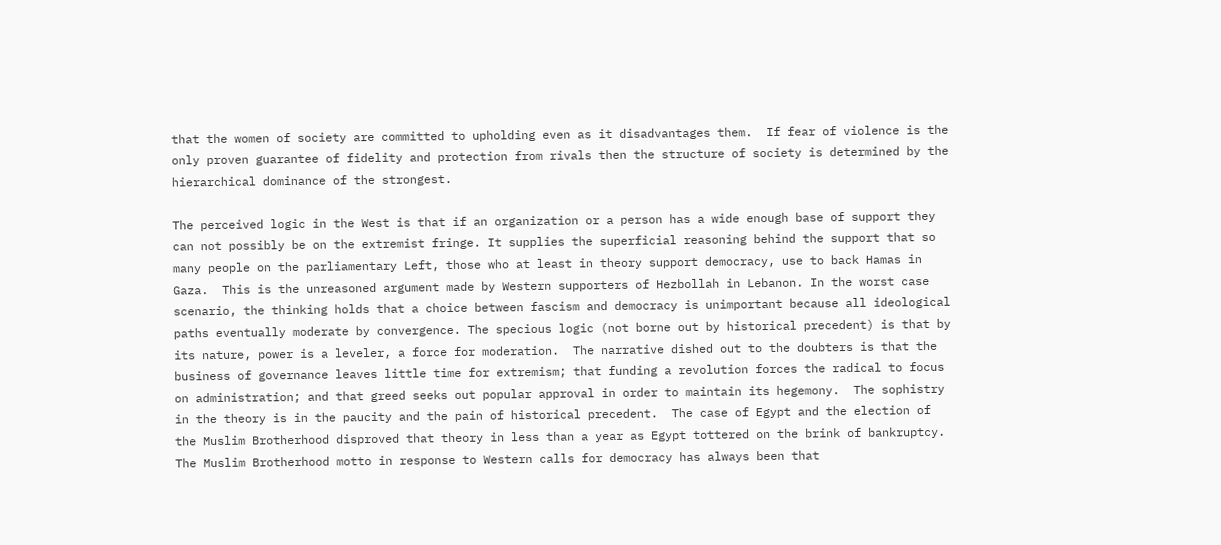that the women of society are committed to upholding even as it disadvantages them.  If fear of violence is the only proven guarantee of fidelity and protection from rivals then the structure of society is determined by the hierarchical dominance of the strongest.

The perceived logic in the West is that if an organization or a person has a wide enough base of support they can not possibly be on the extremist fringe. It supplies the superficial reasoning behind the support that so many people on the parliamentary Left, those who at least in theory support democracy, use to back Hamas in Gaza.  This is the unreasoned argument made by Western supporters of Hezbollah in Lebanon. In the worst case scenario, the thinking holds that a choice between fascism and democracy is unimportant because all ideological paths eventually moderate by convergence. The specious logic (not borne out by historical precedent) is that by its nature, power is a leveler, a force for moderation.  The narrative dished out to the doubters is that the business of governance leaves little time for extremism; that funding a revolution forces the radical to focus on administration; and that greed seeks out popular approval in order to maintain its hegemony.  The sophistry in the theory is in the paucity and the pain of historical precedent.  The case of Egypt and the election of the Muslim Brotherhood disproved that theory in less than a year as Egypt tottered on the brink of bankruptcy. The Muslim Brotherhood motto in response to Western calls for democracy has always been that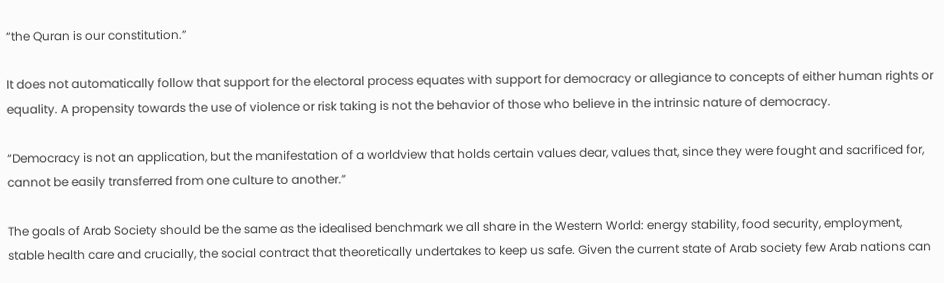“the Quran is our constitution.”

It does not automatically follow that support for the electoral process equates with support for democracy or allegiance to concepts of either human rights or equality. A propensity towards the use of violence or risk taking is not the behavior of those who believe in the intrinsic nature of democracy.

“Democracy is not an application, but the manifestation of a worldview that holds certain values dear, values that, since they were fought and sacrificed for, cannot be easily transferred from one culture to another.”

The goals of Arab Society should be the same as the idealised benchmark we all share in the Western World: energy stability, food security, employment, stable health care and crucially, the social contract that theoretically undertakes to keep us safe. Given the current state of Arab society few Arab nations can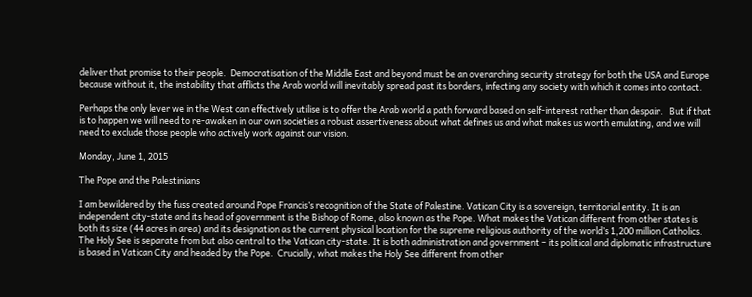deliver that promise to their people.  Democratisation of the Middle East and beyond must be an overarching security strategy for both the USA and Europe because without it, the instability that afflicts the Arab world will inevitably spread past its borders, infecting any society with which it comes into contact.

Perhaps the only lever we in the West can effectively utilise is to offer the Arab world a path forward based on self-interest rather than despair.   But if that is to happen we will need to re-awaken in our own societies a robust assertiveness about what defines us and what makes us worth emulating, and we will need to exclude those people who actively work against our vision.

Monday, June 1, 2015

The Pope and the Palestinians

I am bewildered by the fuss created around Pope Francis’s recognition of the State of Palestine. Vatican City is a sovereign, territorial entity. It is an independent city-state and its head of government is the Bishop of Rome, also known as the Pope. What makes the Vatican different from other states is both its size (44 acres in area) and its designation as the current physical location for the supreme religious authority of the world’s 1,200 million Catholics.  The Holy See is separate from but also central to the Vatican city-state. It is both administration and government – its political and diplomatic infrastructure is based in Vatican City and headed by the Pope.  Crucially, what makes the Holy See different from other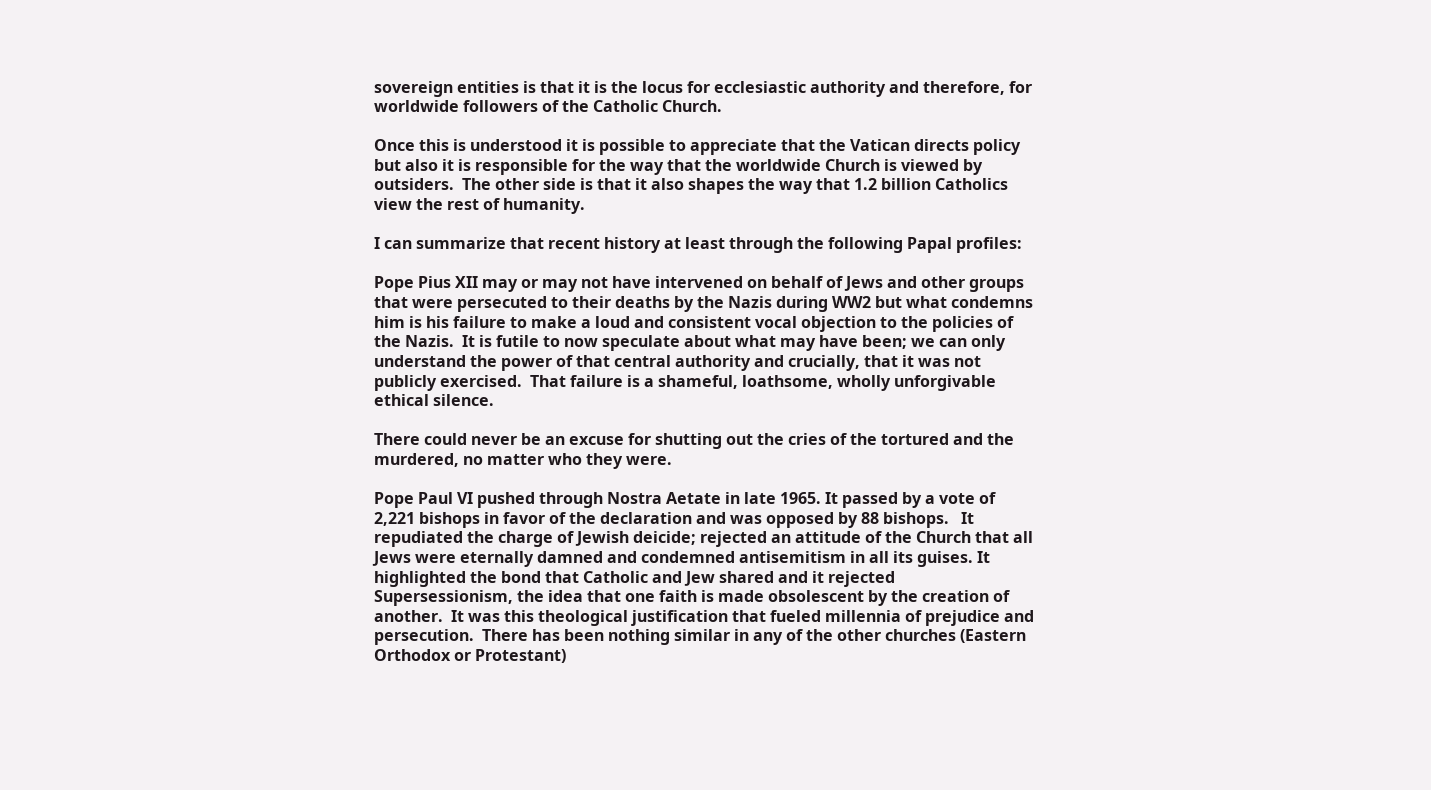sovereign entities is that it is the locus for ecclesiastic authority and therefore, for worldwide followers of the Catholic Church.

Once this is understood it is possible to appreciate that the Vatican directs policy but also it is responsible for the way that the worldwide Church is viewed by outsiders.  The other side is that it also shapes the way that 1.2 billion Catholics view the rest of humanity.

I can summarize that recent history at least through the following Papal profiles:

Pope Pius XII may or may not have intervened on behalf of Jews and other groups that were persecuted to their deaths by the Nazis during WW2 but what condemns him is his failure to make a loud and consistent vocal objection to the policies of the Nazis.  It is futile to now speculate about what may have been; we can only understand the power of that central authority and crucially, that it was not publicly exercised.  That failure is a shameful, loathsome, wholly unforgivable ethical silence.

There could never be an excuse for shutting out the cries of the tortured and the murdered, no matter who they were.

Pope Paul VI pushed through Nostra Aetate in late 1965. It passed by a vote of 2,221 bishops in favor of the declaration and was opposed by 88 bishops.   It repudiated the charge of Jewish deicide; rejected an attitude of the Church that all Jews were eternally damned and condemned antisemitism in all its guises. It highlighted the bond that Catholic and Jew shared and it rejected Supersessionism, the idea that one faith is made obsolescent by the creation of another.  It was this theological justification that fueled millennia of prejudice and persecution.  There has been nothing similar in any of the other churches (Eastern Orthodox or Protestant)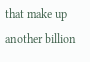that make up another billion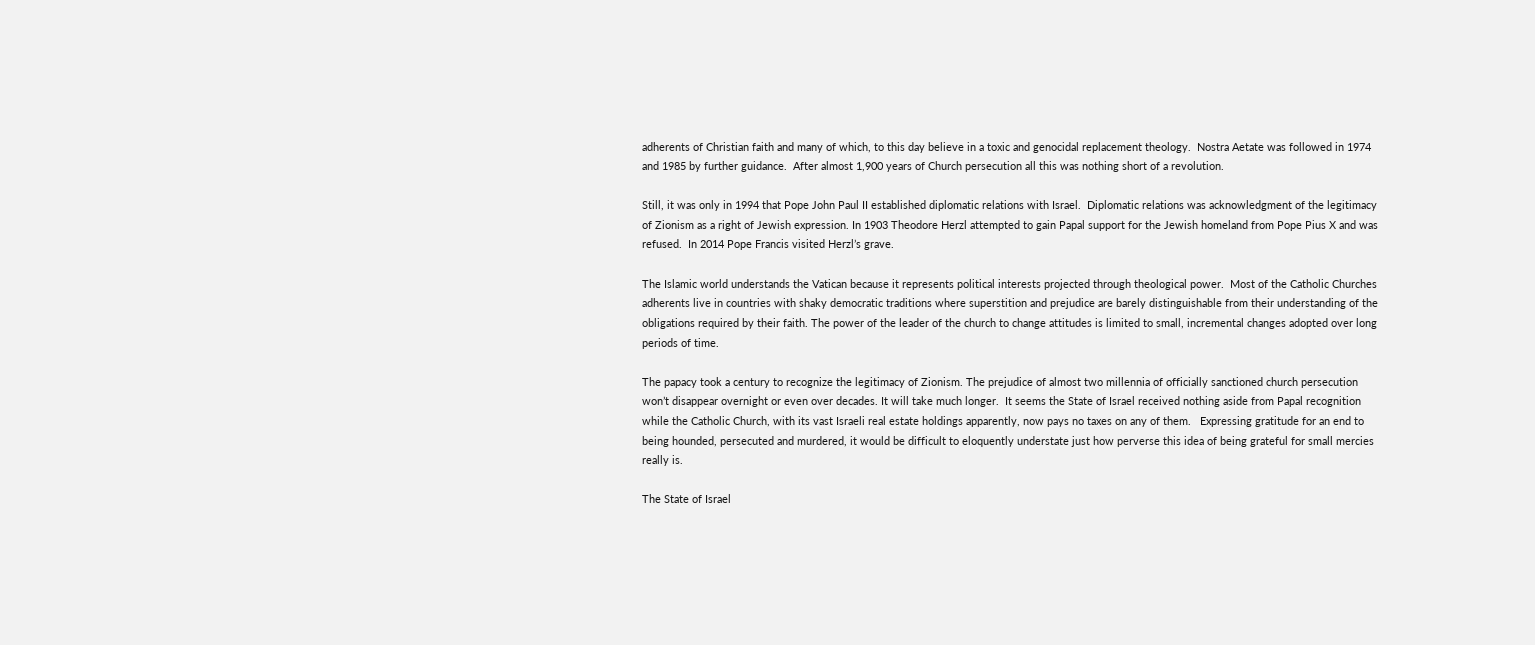adherents of Christian faith and many of which, to this day believe in a toxic and genocidal replacement theology.  Nostra Aetate was followed in 1974 and 1985 by further guidance.  After almost 1,900 years of Church persecution all this was nothing short of a revolution.

Still, it was only in 1994 that Pope John Paul II established diplomatic relations with Israel.  Diplomatic relations was acknowledgment of the legitimacy of Zionism as a right of Jewish expression. In 1903 Theodore Herzl attempted to gain Papal support for the Jewish homeland from Pope Pius X and was refused.  In 2014 Pope Francis visited Herzl’s grave.

The Islamic world understands the Vatican because it represents political interests projected through theological power.  Most of the Catholic Churches adherents live in countries with shaky democratic traditions where superstition and prejudice are barely distinguishable from their understanding of the obligations required by their faith. The power of the leader of the church to change attitudes is limited to small, incremental changes adopted over long periods of time.

The papacy took a century to recognize the legitimacy of Zionism. The prejudice of almost two millennia of officially sanctioned church persecution won’t disappear overnight or even over decades. It will take much longer.  It seems the State of Israel received nothing aside from Papal recognition while the Catholic Church, with its vast Israeli real estate holdings apparently, now pays no taxes on any of them.   Expressing gratitude for an end to being hounded, persecuted and murdered, it would be difficult to eloquently understate just how perverse this idea of being grateful for small mercies really is.

The State of Israel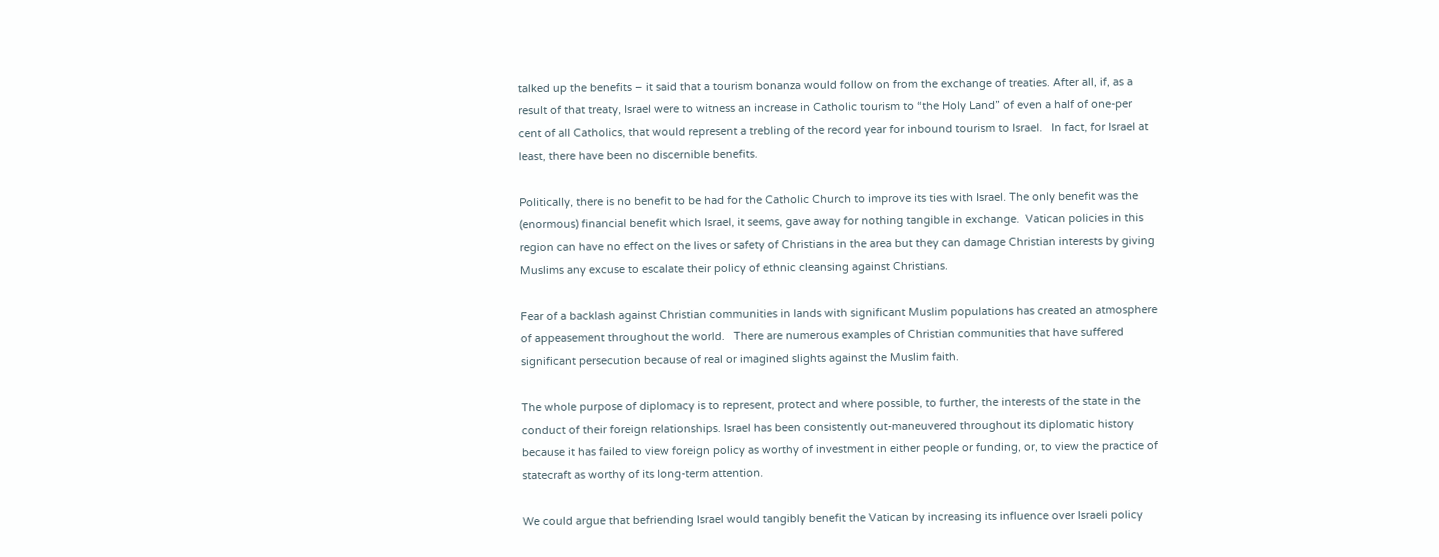talked up the benefits – it said that a tourism bonanza would follow on from the exchange of treaties. After all, if, as a result of that treaty, Israel were to witness an increase in Catholic tourism to “the Holy Land” of even a half of one-per cent of all Catholics, that would represent a trebling of the record year for inbound tourism to Israel.   In fact, for Israel at least, there have been no discernible benefits.

Politically, there is no benefit to be had for the Catholic Church to improve its ties with Israel. The only benefit was the (enormous) financial benefit which Israel, it seems, gave away for nothing tangible in exchange.  Vatican policies in this region can have no effect on the lives or safety of Christians in the area but they can damage Christian interests by giving Muslims any excuse to escalate their policy of ethnic cleansing against Christians.

Fear of a backlash against Christian communities in lands with significant Muslim populations has created an atmosphere of appeasement throughout the world.   There are numerous examples of Christian communities that have suffered significant persecution because of real or imagined slights against the Muslim faith.

The whole purpose of diplomacy is to represent, protect and where possible, to further, the interests of the state in the conduct of their foreign relationships. Israel has been consistently out-maneuvered throughout its diplomatic history because it has failed to view foreign policy as worthy of investment in either people or funding, or, to view the practice of statecraft as worthy of its long-term attention.

We could argue that befriending Israel would tangibly benefit the Vatican by increasing its influence over Israeli policy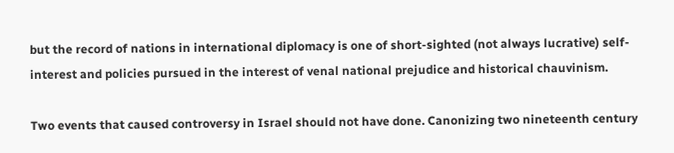but the record of nations in international diplomacy is one of short-sighted (not always lucrative) self-interest and policies pursued in the interest of venal national prejudice and historical chauvinism.

Two events that caused controversy in Israel should not have done. Canonizing two nineteenth century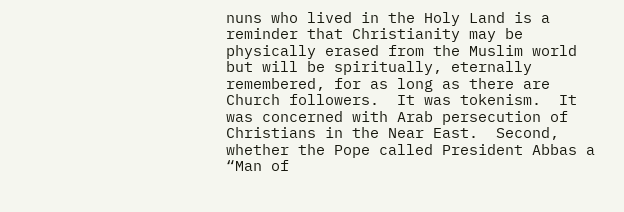nuns who lived in the Holy Land is a reminder that Christianity may be physically erased from the Muslim world but will be spiritually, eternally remembered, for as long as there are Church followers.  It was tokenism.  It was concerned with Arab persecution of Christians in the Near East.  Second, whether the Pope called President Abbas a “Man of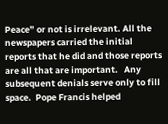Peace” or not is irrelevant. All the newspapers carried the initial reports that he did and those reports are all that are important.   Any subsequent denials serve only to fill space.  Pope Francis helped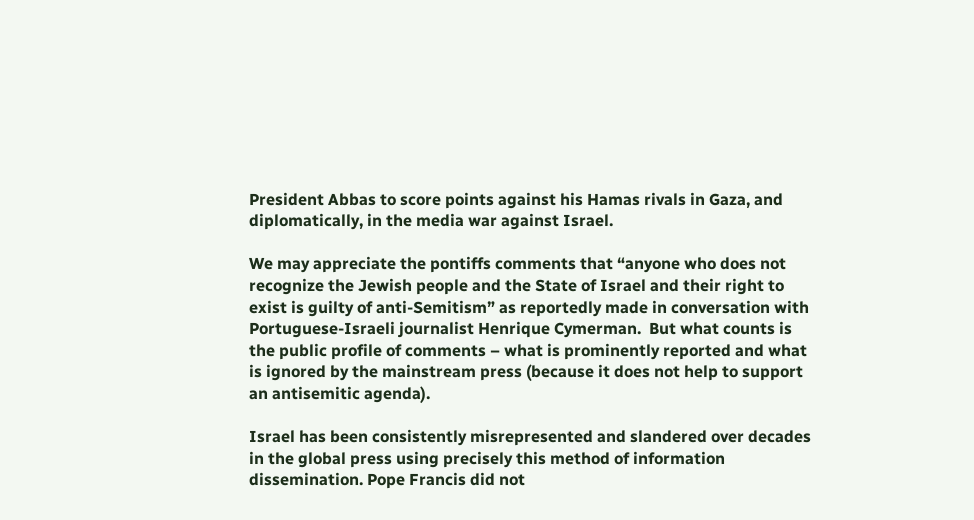President Abbas to score points against his Hamas rivals in Gaza, and diplomatically, in the media war against Israel.

We may appreciate the pontiffs comments that “anyone who does not recognize the Jewish people and the State of Israel and their right to exist is guilty of anti-Semitism” as reportedly made in conversation with Portuguese-Israeli journalist Henrique Cymerman.  But what counts is the public profile of comments – what is prominently reported and what is ignored by the mainstream press (because it does not help to support an antisemitic agenda).

Israel has been consistently misrepresented and slandered over decades in the global press using precisely this method of information dissemination. Pope Francis did not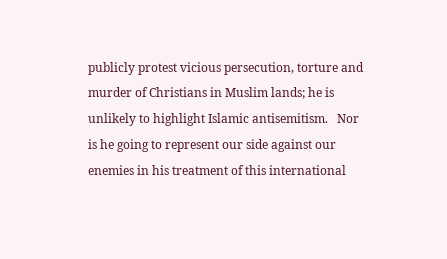publicly protest vicious persecution, torture and murder of Christians in Muslim lands; he is unlikely to highlight Islamic antisemitism.   Nor is he going to represent our side against our enemies in his treatment of this international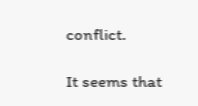conflict.

It seems that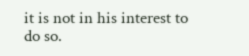it is not in his interest to do so.